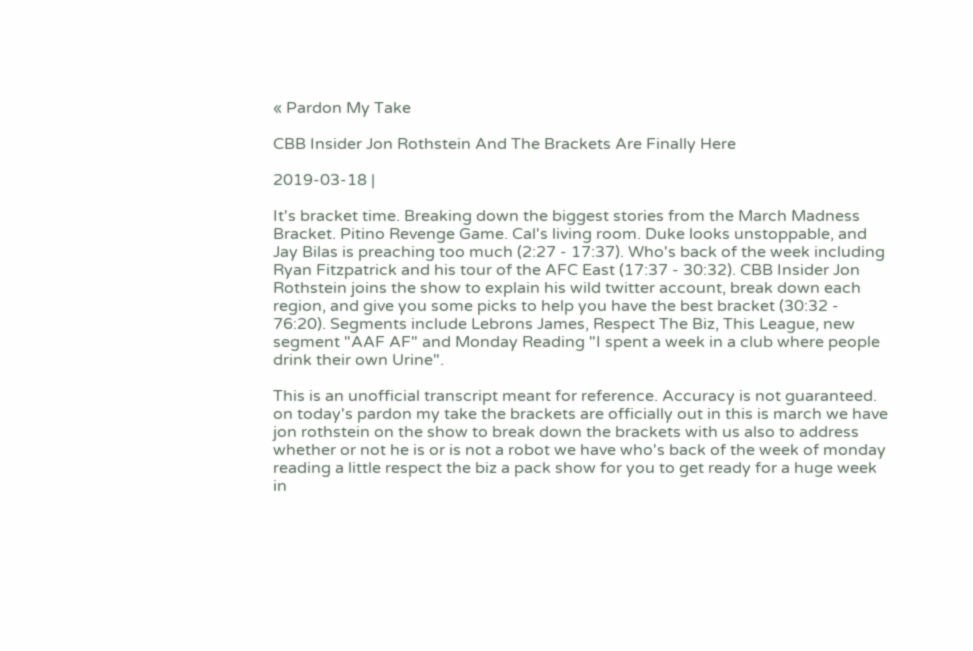« Pardon My Take

CBB Insider Jon Rothstein And The Brackets Are Finally Here

2019-03-18 |

It's bracket time. Breaking down the biggest stories from the March Madness Bracket. Pitino Revenge Game. Cal's living room. Duke looks unstoppable, and Jay Bilas is preaching too much (2:27 - 17:37). Who's back of the week including Ryan Fitzpatrick and his tour of the AFC East (17:37 - 30:32). CBB Insider Jon Rothstein joins the show to explain his wild twitter account, break down each region, and give you some picks to help you have the best bracket (30:32 - 76:20). Segments include Lebrons James, Respect The Biz, This League, new segment "AAF AF" and Monday Reading "I spent a week in a club where people drink their own Urine".

This is an unofficial transcript meant for reference. Accuracy is not guaranteed.
on today's pardon my take the brackets are officially out in this is march we have jon rothstein on the show to break down the brackets with us also to address whether or not he is or is not a robot we have who's back of the week of monday reading a little respect the biz a pack show for you to get ready for a huge week in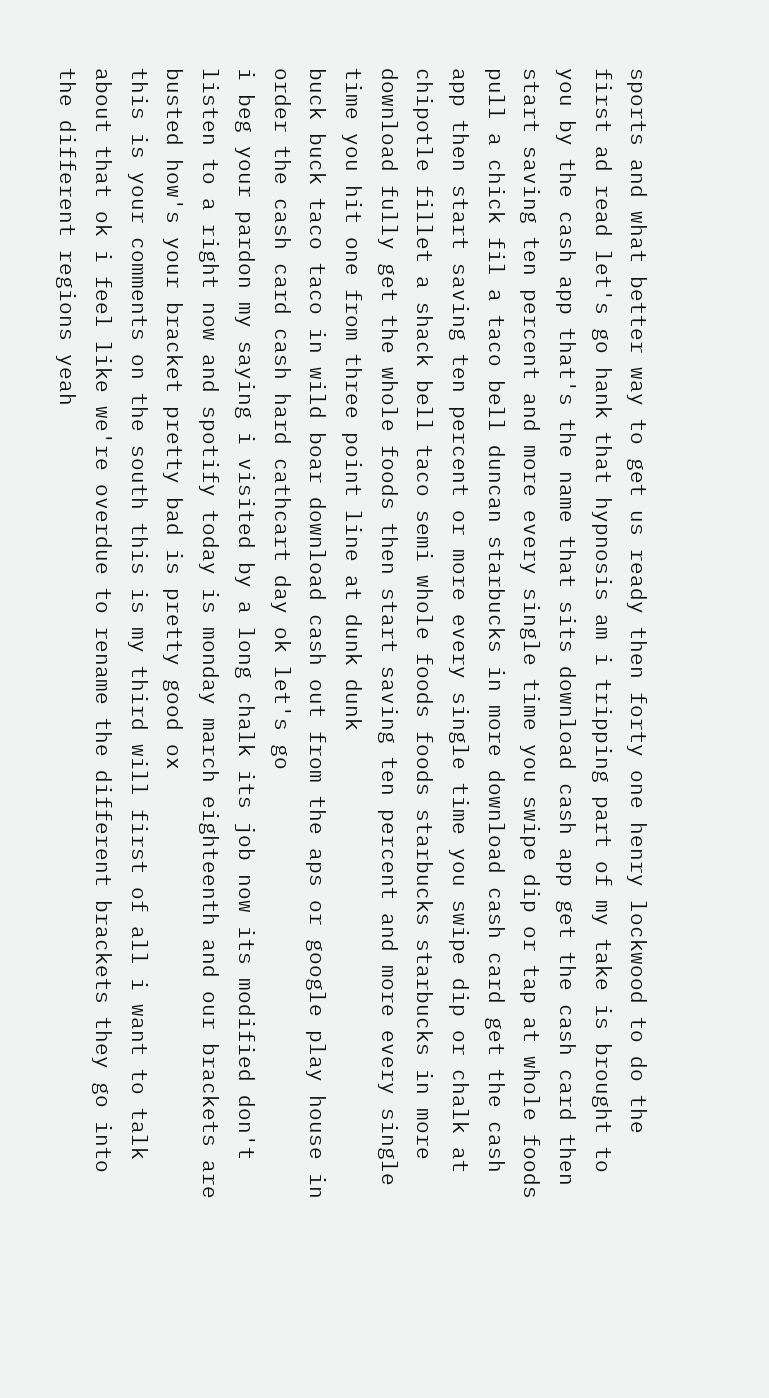sports and what better way to get us ready then forty one henry lockwood to do the first ad read let's go hank that hypnosis am i tripping part of my take is brought to you by the cash app that's the name that sits download cash app get the cash card then start saving ten percent and more every single time you swipe dip or tap at whole foods pull a chick fil a taco bell duncan starbucks in more download cash card get the cash app then start saving ten percent or more every single time you swipe dip or chalk at chipotle fillet a shack bell taco semi whole foods foods starbucks starbucks in more download fully get the whole foods then start saving ten percent and more every single time you hit one from three point line at dunk dunk
buck buck taco taco in wild boar download cash out from the aps or google play house in order the cash card cash hard cathcart day ok let's go
i beg your pardon my saying i visited by a long chalk its job now its modified don't listen to a right now and spotify today is monday march eighteenth and our brackets are busted how's your bracket pretty bad is pretty good ox
this is your comments on the south this is my third will first of all i want to talk about that ok i feel like we're overdue to rename the different brackets they go into the different regions yeah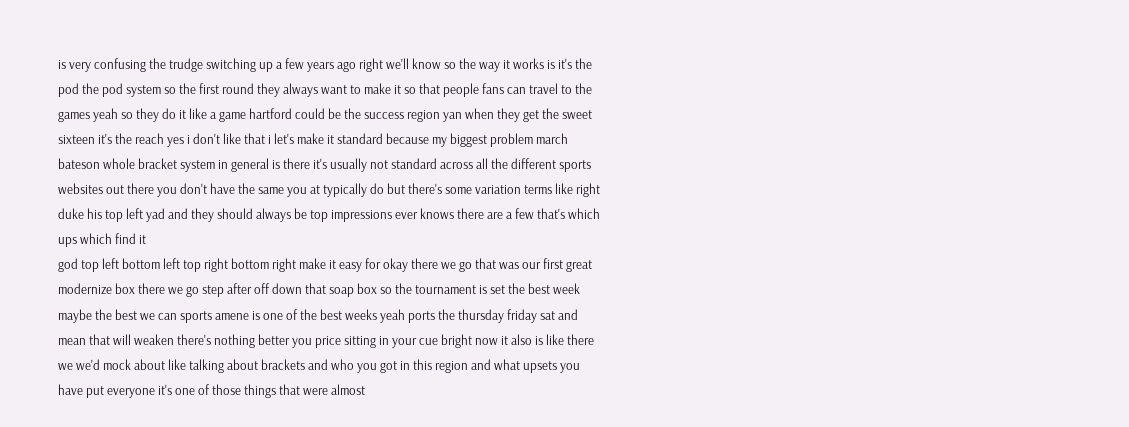is very confusing the trudge switching up a few years ago right we'll know so the way it works is it's the pod the pod system so the first round they always want to make it so that people fans can travel to the games yeah so they do it like a game hartford could be the success region yan when they get the sweet sixteen it's the reach yes i don't like that i let's make it standard because my biggest problem march bateson whole bracket system in general is there it's usually not standard across all the different sports websites out there you don't have the same you at typically do but there's some variation terms like right duke his top left yad and they should always be top impressions ever knows there are a few that's which ups which find it
god top left bottom left top right bottom right make it easy for okay there we go that was our first great modernize box there we go step after off down that soap box so the tournament is set the best week maybe the best we can sports amene is one of the best weeks yeah ports the thursday friday sat and mean that will weaken there's nothing better you price sitting in your cue bright now it also is like there we we'd mock about like talking about brackets and who you got in this region and what upsets you have put everyone it's one of those things that were almost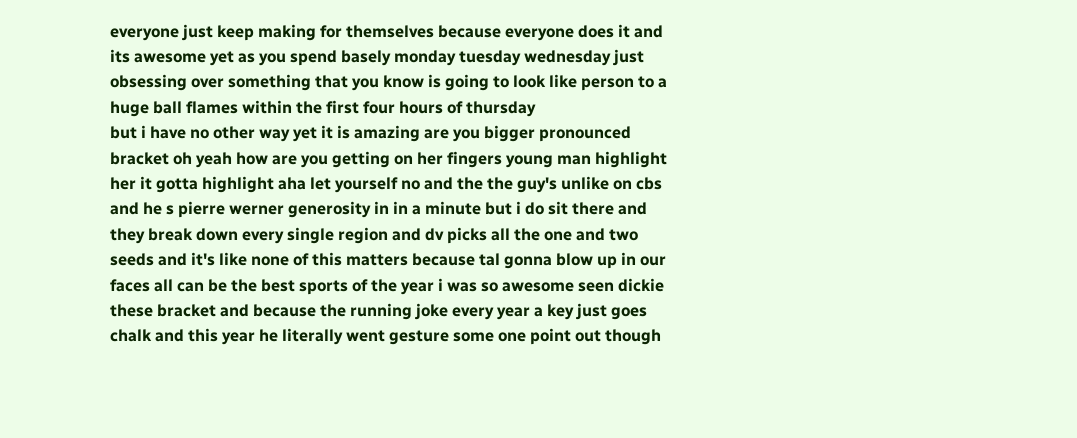everyone just keep making for themselves because everyone does it and its awesome yet as you spend basely monday tuesday wednesday just obsessing over something that you know is going to look like person to a huge ball flames within the first four hours of thursday
but i have no other way yet it is amazing are you bigger pronounced bracket oh yeah how are you getting on her fingers young man highlight her it gotta highlight aha let yourself no and the the guy's unlike on cbs and he s pierre werner generosity in in a minute but i do sit there and they break down every single region and dv picks all the one and two seeds and it's like none of this matters because tal gonna blow up in our faces all can be the best sports of the year i was so awesome seen dickie these bracket and because the running joke every year a key just goes chalk and this year he literally went gesture some one point out though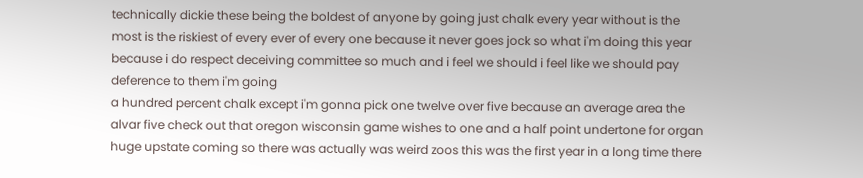technically dickie these being the boldest of anyone by going just chalk every year without is the most is the riskiest of every ever of every one because it never goes jock so what i'm doing this year because i do respect deceiving committee so much and i feel we should i feel like we should pay deference to them i'm going
a hundred percent chalk except i'm gonna pick one twelve over five because an average area the alvar five check out that oregon wisconsin game wishes to one and a half point undertone for organ huge upstate coming so there was actually was weird zoos this was the first year in a long time there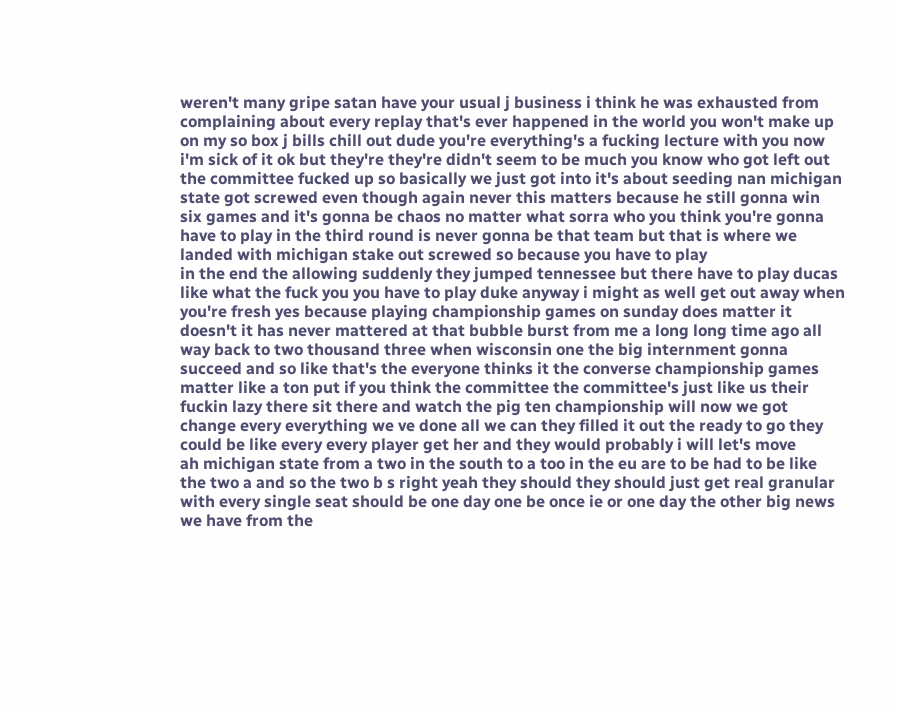weren't many gripe satan have your usual j business i think he was exhausted from complaining about every replay that's ever happened in the world you won't make up on my so box j bills chill out dude you're everything's a fucking lecture with you now i'm sick of it ok but they're they're didn't seem to be much you know who got left out the committee fucked up so basically we just got into it's about seeding nan michigan state got screwed even though again never this matters because he still gonna win six games and it's gonna be chaos no matter what sorra who you think you're gonna have to play in the third round is never gonna be that team but that is where we landed with michigan stake out screwed so because you have to play
in the end the allowing suddenly they jumped tennessee but there have to play ducas like what the fuck you you have to play duke anyway i might as well get out away when you're fresh yes because playing championship games on sunday does matter it doesn't it has never mattered at that bubble burst from me a long long time ago all way back to two thousand three when wisconsin one the big internment gonna succeed and so like that's the everyone thinks it the converse championship games matter like a ton put if you think the committee the committee's just like us their fuckin lazy there sit there and watch the pig ten championship will now we got change every everything we ve done all we can they filled it out the ready to go they could be like every every player get her and they would probably i will let's move
ah michigan state from a two in the south to a too in the eu are to be had to be like the two a and so the two b s right yeah they should they should just get real granular with every single seat should be one day one be once ie or one day the other big news we have from the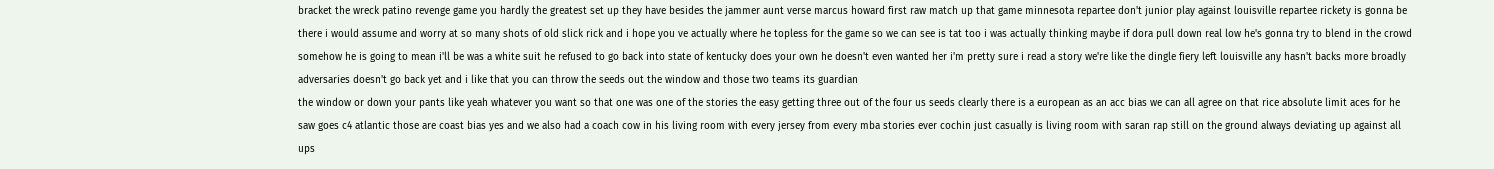bracket the wreck patino revenge game you hardly the greatest set up they have besides the jammer aunt verse marcus howard first raw match up that game minnesota repartee don't junior play against louisville repartee rickety is gonna be there i would assume and worry at so many shots of old slick rick and i hope you ve actually where he topless for the game so we can see is tat too i was actually thinking maybe if dora pull down real low he's gonna try to blend in the crowd somehow he is going to mean i'll be was a white suit he refused to go back into state of kentucky does your own he doesn't even wanted her i'm pretty sure i read a story we're like the dingle fiery left louisville any hasn't backs more broadly adversaries doesn't go back yet and i like that you can throw the seeds out the window and those two teams its guardian
the window or down your pants like yeah whatever you want so that one was one of the stories the easy getting three out of the four us seeds clearly there is a european as an acc bias we can all agree on that rice absolute limit aces for he saw goes c4 atlantic those are coast bias yes and we also had a coach cow in his living room with every jersey from every mba stories ever cochin just casually is living room with saran rap still on the ground always deviating up against all ups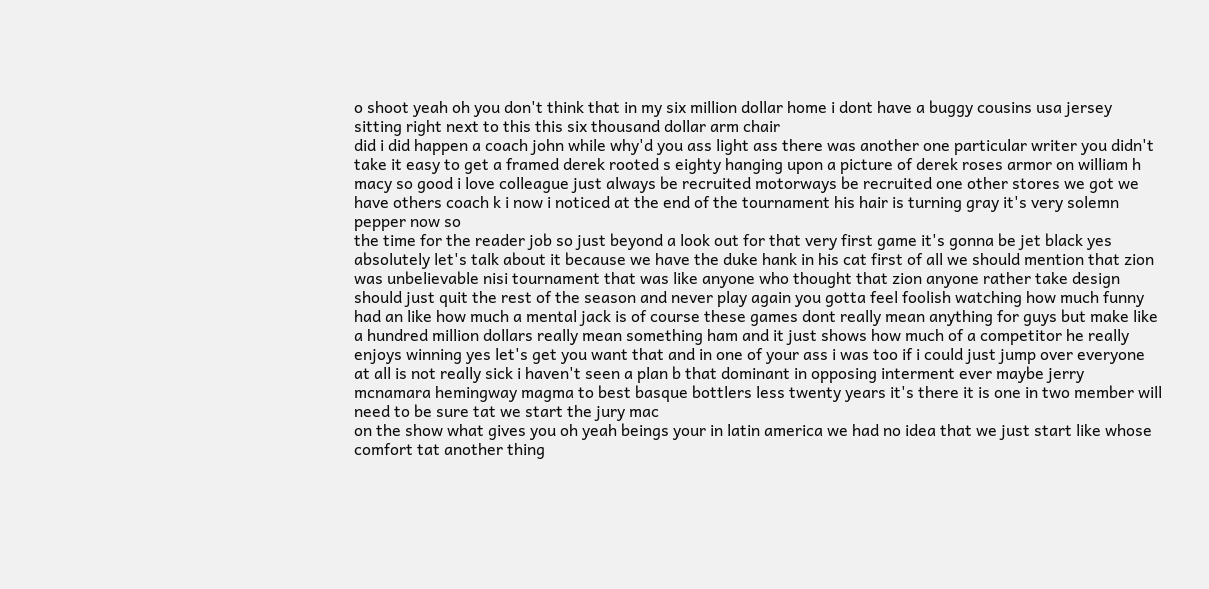o shoot yeah oh you don't think that in my six million dollar home i dont have a buggy cousins usa jersey sitting right next to this this six thousand dollar arm chair
did i did happen a coach john while why'd you ass light ass there was another one particular writer you didn't take it easy to get a framed derek rooted s eighty hanging upon a picture of derek roses armor on william h macy so good i love colleague just always be recruited motorways be recruited one other stores we got we have others coach k i now i noticed at the end of the tournament his hair is turning gray it's very solemn pepper now so
the time for the reader job so just beyond a look out for that very first game it's gonna be jet black yes absolutely let's talk about it because we have the duke hank in his cat first of all we should mention that zion was unbelievable nisi tournament that was like anyone who thought that zion anyone rather take design should just quit the rest of the season and never play again you gotta feel foolish watching how much funny had an like how much a mental jack is of course these games dont really mean anything for guys but make like a hundred million dollars really mean something ham and it just shows how much of a competitor he really enjoys winning yes let's get you want that and in one of your ass i was too if i could just jump over everyone at all is not really sick i haven't seen a plan b that dominant in opposing interment ever maybe jerry mcnamara hemingway magma to best basque bottlers less twenty years it's there it is one in two member will need to be sure tat we start the jury mac
on the show what gives you oh yeah beings your in latin america we had no idea that we just start like whose comfort tat another thing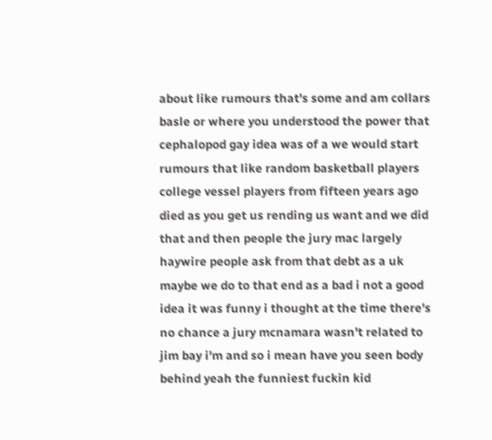about like rumours that's some and am collars basle or where you understood the power that cephalopod gay idea was of a we would start rumours that like random basketball players college vessel players from fifteen years ago died as you get us rending us want and we did that and then people the jury mac largely haywire people ask from that debt as a uk maybe we do to that end as a bad i not a good idea it was funny i thought at the time there's no chance a jury mcnamara wasn't related to jim bay i'm and so i mean have you seen body behind yeah the funniest fuckin kid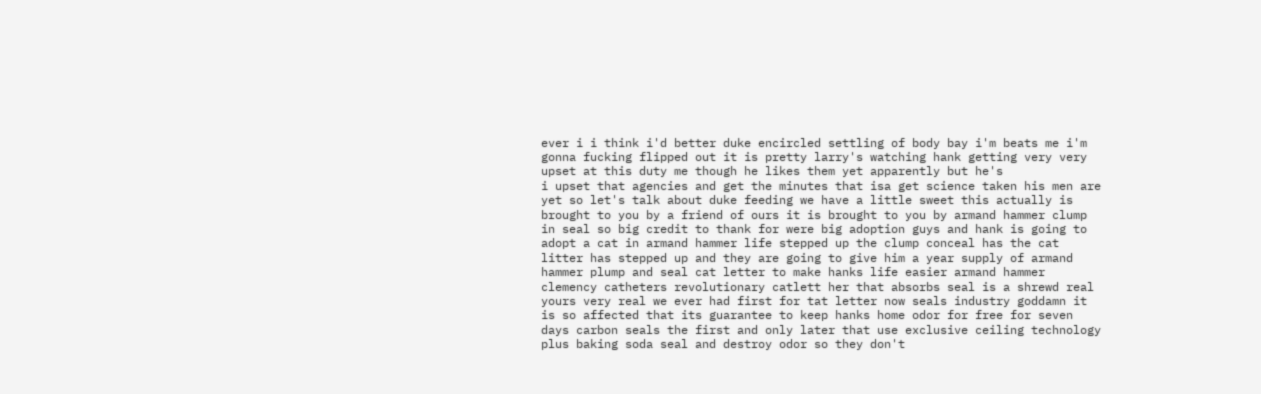ever i i think i'd better duke encircled settling of body bay i'm beats me i'm gonna fucking flipped out it is pretty larry's watching hank getting very very upset at this duty me though he likes them yet apparently but he's
i upset that agencies and get the minutes that isa get science taken his men are yet so let's talk about duke feeding we have a little sweet this actually is brought to you by a friend of ours it is brought to you by armand hammer clump in seal so big credit to thank for were big adoption guys and hank is going to adopt a cat in armand hammer life stepped up the clump conceal has the cat litter has stepped up and they are going to give him a year supply of armand hammer plump and seal cat letter to make hanks life easier armand hammer clemency catheters revolutionary catlett her that absorbs seal is a shrewd real yours very real we ever had first for tat letter now seals industry goddamn it is so affected that its guarantee to keep hanks home odor for free for seven days carbon seals the first and only later that use exclusive ceiling technology plus baking soda seal and destroy odor so they don't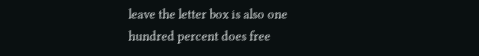leave the letter box is also one
hundred percent does free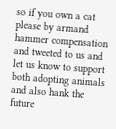so if you own a cat please by armand hammer compensation and tweeted to us and let us know to support both adopting animals and also hank the future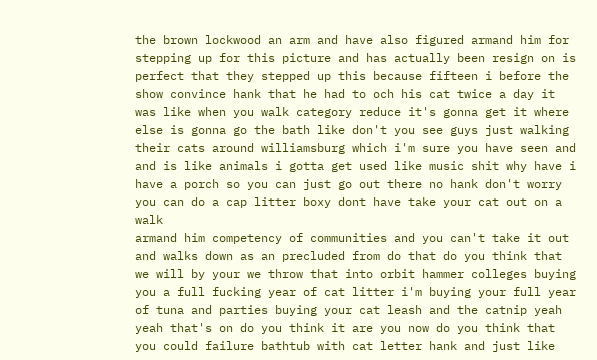the brown lockwood an arm and have also figured armand him for stepping up for this picture and has actually been resign on is perfect that they stepped up this because fifteen i before the show convince hank that he had to och his cat twice a day it was like when you walk category reduce it's gonna get it where else is gonna go the bath like don't you see guys just walking their cats around williamsburg which i'm sure you have seen and and is like animals i gotta get used like music shit why have i have a porch so you can just go out there no hank don't worry you can do a cap litter boxy dont have take your cat out on a walk
armand him competency of communities and you can't take it out and walks down as an precluded from do that do you think that we will by your we throw that into orbit hammer colleges buying you a full fucking year of cat litter i'm buying your full year of tuna and parties buying your cat leash and the catnip yeah yeah that's on do you think it are you now do you think that you could failure bathtub with cat letter hank and just like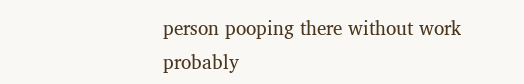person pooping there without work probably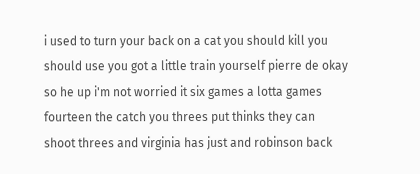i used to turn your back on a cat you should kill you should use you got a little train yourself pierre de okay so he up i'm not worried it six games a lotta games fourteen the catch you threes put thinks they can shoot threes and virginia has just and robinson back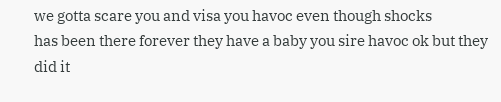we gotta scare you and visa you havoc even though shocks
has been there forever they have a baby you sire havoc ok but they did it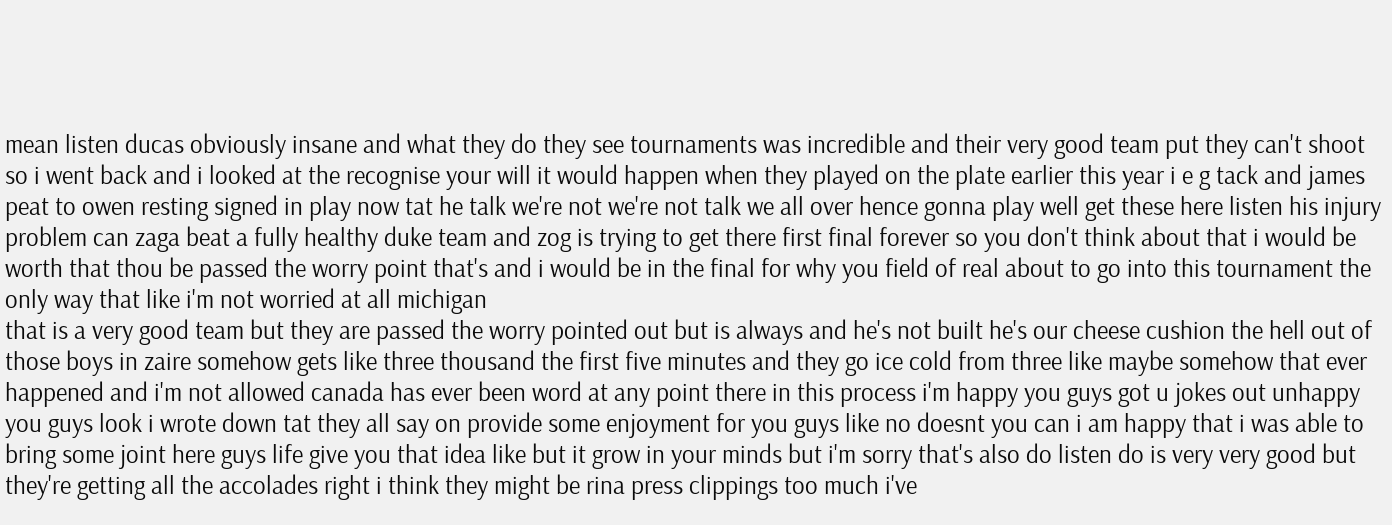mean listen ducas obviously insane and what they do they see tournaments was incredible and their very good team put they can't shoot so i went back and i looked at the recognise your will it would happen when they played on the plate earlier this year i e g tack and james peat to owen resting signed in play now tat he talk we're not we're not talk we all over hence gonna play well get these here listen his injury problem can zaga beat a fully healthy duke team and zog is trying to get there first final forever so you don't think about that i would be worth that thou be passed the worry point that's and i would be in the final for why you field of real about to go into this tournament the only way that like i'm not worried at all michigan
that is a very good team but they are passed the worry pointed out but is always and he's not built he's our cheese cushion the hell out of those boys in zaire somehow gets like three thousand the first five minutes and they go ice cold from three like maybe somehow that ever happened and i'm not allowed canada has ever been word at any point there in this process i'm happy you guys got u jokes out unhappy you guys look i wrote down tat they all say on provide some enjoyment for you guys like no doesnt you can i am happy that i was able to bring some joint here guys life give you that idea like but it grow in your minds but i'm sorry that's also do listen do is very very good but they're getting all the accolades right i think they might be rina press clippings too much i've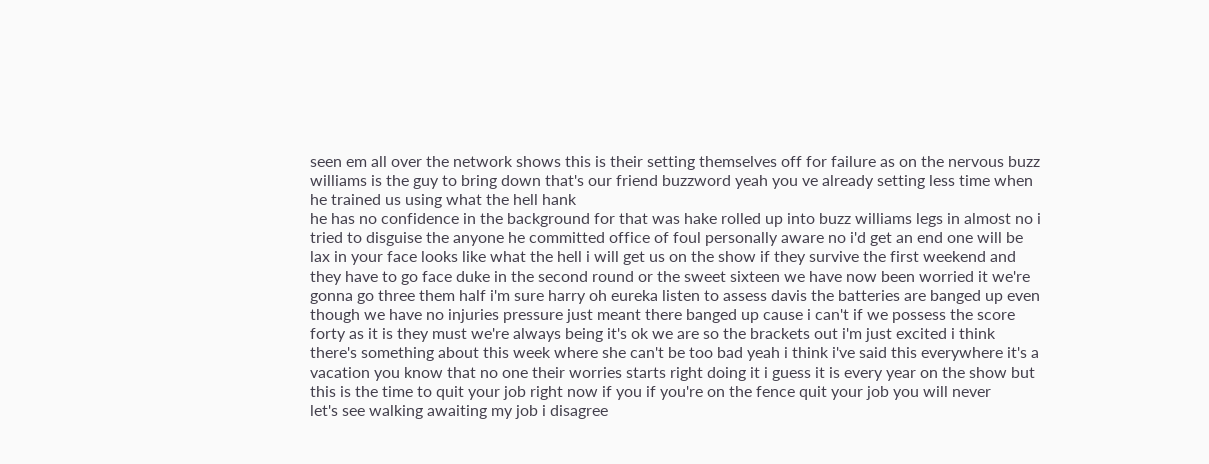seen em all over the network shows this is their setting themselves off for failure as on the nervous buzz williams is the guy to bring down that's our friend buzzword yeah you ve already setting less time when he trained us using what the hell hank
he has no confidence in the background for that was hake rolled up into buzz williams legs in almost no i tried to disguise the anyone he committed office of foul personally aware no i'd get an end one will be lax in your face looks like what the hell i will get us on the show if they survive the first weekend and they have to go face duke in the second round or the sweet sixteen we have now been worried it we're gonna go three them half i'm sure harry oh eureka listen to assess davis the batteries are banged up even though we have no injuries pressure just meant there banged up cause i can't if we possess the score forty as it is they must we're always being it's ok we are so the brackets out i'm just excited i think there's something about this week where she can't be too bad yeah i think i've said this everywhere it's a vacation you know that no one their worries starts right doing it i guess it is every year on the show but this is the time to quit your job right now if you if you're on the fence quit your job you will never
let's see walking awaiting my job i disagree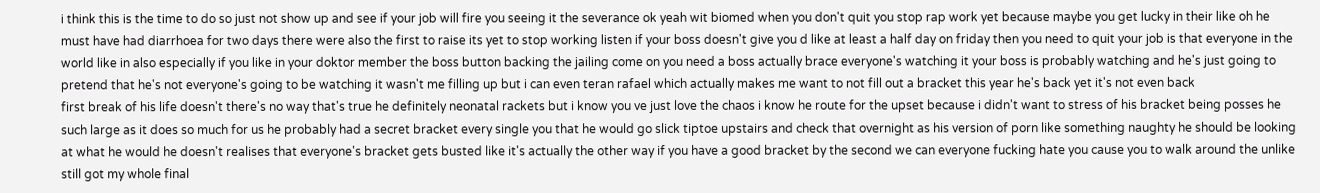i think this is the time to do so just not show up and see if your job will fire you seeing it the severance ok yeah wit biomed when you don't quit you stop rap work yet because maybe you get lucky in their like oh he must have had diarrhoea for two days there were also the first to raise its yet to stop working listen if your boss doesn't give you d like at least a half day on friday then you need to quit your job is that everyone in the world like in also especially if you like in your doktor member the boss button backing the jailing come on you need a boss actually brace everyone's watching it your boss is probably watching and he's just going to pretend that he's not everyone's going to be watching it wasn't me filling up but i can even teran rafael which actually makes me want to not fill out a bracket this year he's back yet it's not even back
first break of his life doesn't there's no way that's true he definitely neonatal rackets but i know you ve just love the chaos i know he route for the upset because i didn't want to stress of his bracket being posses he such large as it does so much for us he probably had a secret bracket every single you that he would go slick tiptoe upstairs and check that overnight as his version of porn like something naughty he should be looking at what he would he doesn't realises that everyone's bracket gets busted like it's actually the other way if you have a good bracket by the second we can everyone fucking hate you cause you to walk around the unlike still got my whole final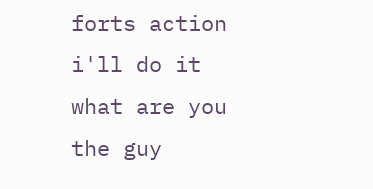forts action i'll do it what are you the guy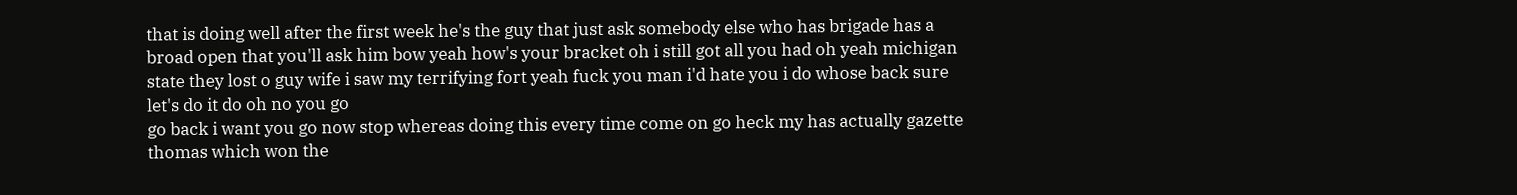that is doing well after the first week he's the guy that just ask somebody else who has brigade has a broad open that you'll ask him bow yeah how's your bracket oh i still got all you had oh yeah michigan state they lost o guy wife i saw my terrifying fort yeah fuck you man i'd hate you i do whose back sure let's do it do oh no you go
go back i want you go now stop whereas doing this every time come on go heck my has actually gazette thomas which won the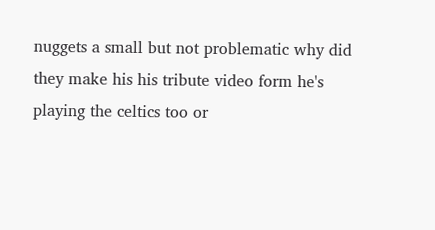nuggets a small but not problematic why did they make his his tribute video form he's playing the celtics too or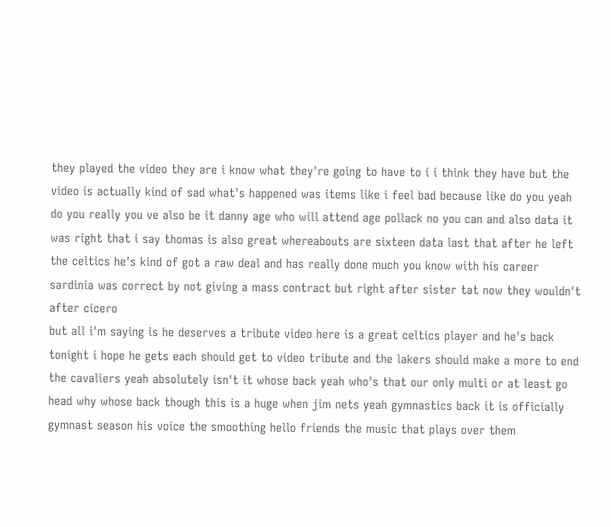they played the video they are i know what they're going to have to i i think they have but the video is actually kind of sad what's happened was items like i feel bad because like do you yeah do you really you ve also be it danny age who will attend age pollack no you can and also data it was right that i say thomas is also great whereabouts are sixteen data last that after he left the celtics he's kind of got a raw deal and has really done much you know with his career sardinia was correct by not giving a mass contract but right after sister tat now they wouldn't after cicero
but all i'm saying is he deserves a tribute video here is a great celtics player and he's back tonight i hope he gets each should get to video tribute and the lakers should make a more to end the cavaliers yeah absolutely isn't it whose back yeah who's that our only multi or at least go head why whose back though this is a huge when jim nets yeah gymnastics back it is officially gymnast season his voice the smoothing hello friends the music that plays over them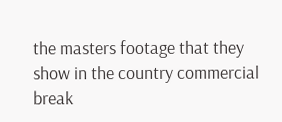the masters footage that they show in the country commercial break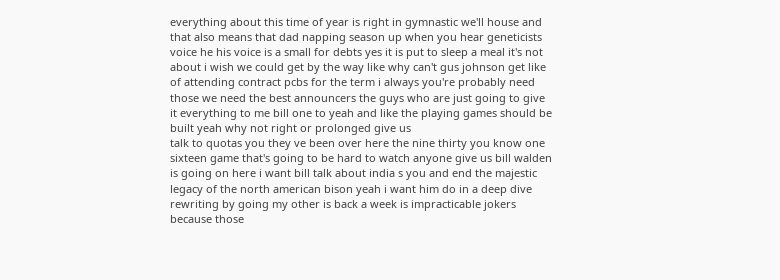everything about this time of year is right in gymnastic we'll house and that also means that dad napping season up when you hear geneticists voice he his voice is a small for debts yes it is put to sleep a meal it's not about i wish we could get by the way like why can't gus johnson get like of attending contract pcbs for the term i always you're probably need those we need the best announcers the guys who are just going to give it everything to me bill one to yeah and like the playing games should be built yeah why not right or prolonged give us
talk to quotas you they ve been over here the nine thirty you know one sixteen game that's going to be hard to watch anyone give us bill walden is going on here i want bill talk about india s you and end the majestic legacy of the north american bison yeah i want him do in a deep dive rewriting by going my other is back a week is impracticable jokers because those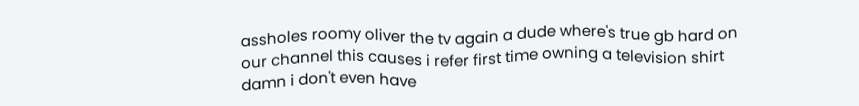assholes roomy oliver the tv again a dude where's true gb hard on our channel this causes i refer first time owning a television shirt damn i don't even have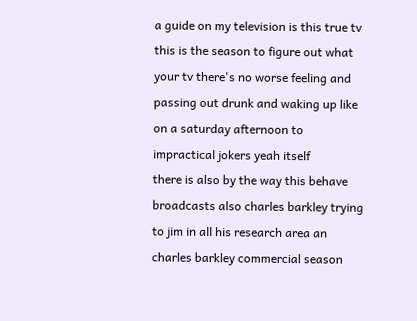a guide on my television is this true tv this is the season to figure out what your tv there's no worse feeling and passing out drunk and waking up like on a saturday afternoon to impractical jokers yeah itself
there is also by the way this behave broadcasts also charles barkley trying to jim in all his research area an charles barkley commercial season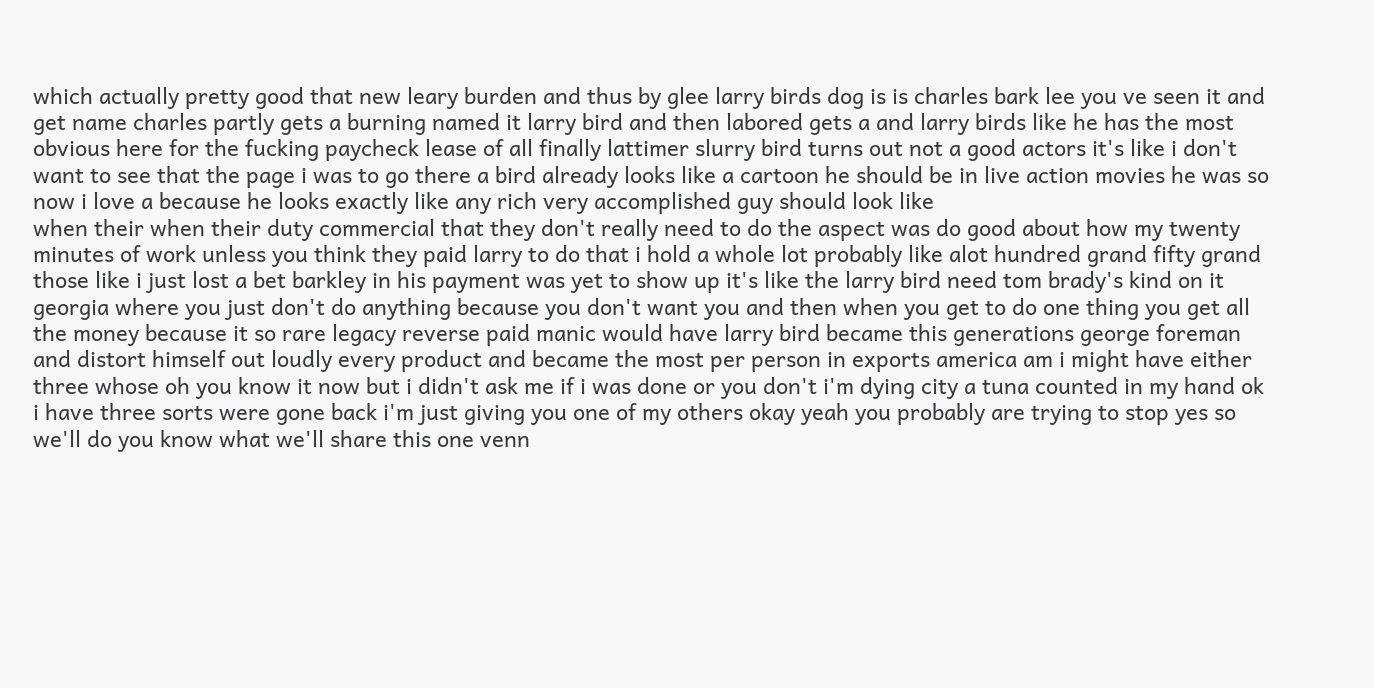which actually pretty good that new leary burden and thus by glee larry birds dog is is charles bark lee you ve seen it and get name charles partly gets a burning named it larry bird and then labored gets a and larry birds like he has the most obvious here for the fucking paycheck lease of all finally lattimer slurry bird turns out not a good actors it's like i don't want to see that the page i was to go there a bird already looks like a cartoon he should be in live action movies he was so now i love a because he looks exactly like any rich very accomplished guy should look like
when their when their duty commercial that they don't really need to do the aspect was do good about how my twenty minutes of work unless you think they paid larry to do that i hold a whole lot probably like alot hundred grand fifty grand those like i just lost a bet barkley in his payment was yet to show up it's like the larry bird need tom brady's kind on it georgia where you just don't do anything because you don't want you and then when you get to do one thing you get all the money because it so rare legacy reverse paid manic would have larry bird became this generations george foreman and distort himself out loudly every product and became the most per person in exports america am i might have either three whose oh you know it now but i didn't ask me if i was done or you don't i'm dying city a tuna counted in my hand ok i have three sorts were gone back i'm just giving you one of my others okay yeah you probably are trying to stop yes so we'll do you know what we'll share this one venn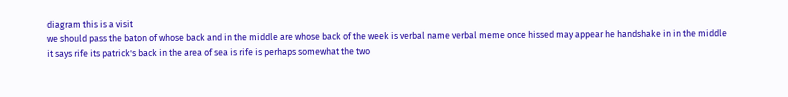diagram this is a visit
we should pass the baton of whose back and in the middle are whose back of the week is verbal name verbal meme once hissed may appear he handshake in in the middle it says rife its patrick's back in the area of sea is rife is perhaps somewhat the two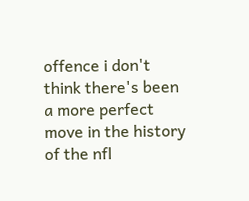offence i don't think there's been a more perfect move in the history of the nfl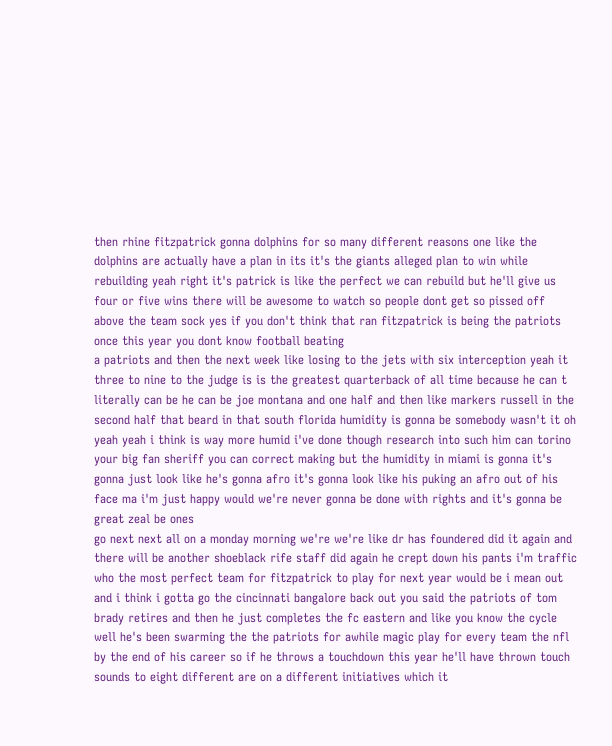then rhine fitzpatrick gonna dolphins for so many different reasons one like the dolphins are actually have a plan in its it's the giants alleged plan to win while rebuilding yeah right it's patrick is like the perfect we can rebuild but he'll give us four or five wins there will be awesome to watch so people dont get so pissed off above the team sock yes if you don't think that ran fitzpatrick is being the patriots once this year you dont know football beating
a patriots and then the next week like losing to the jets with six interception yeah it three to nine to the judge is is the greatest quarterback of all time because he can t literally can be he can be joe montana and one half and then like markers russell in the second half that beard in that south florida humidity is gonna be somebody wasn't it oh yeah yeah i think is way more humid i've done though research into such him can torino your big fan sheriff you can correct making but the humidity in miami is gonna it's gonna just look like he's gonna afro it's gonna look like his puking an afro out of his face ma i'm just happy would we're never gonna be done with rights and it's gonna be great zeal be ones
go next next all on a monday morning we're we're like dr has foundered did it again and there will be another shoeblack rife staff did again he crept down his pants i'm traffic who the most perfect team for fitzpatrick to play for next year would be i mean out and i think i gotta go the cincinnati bangalore back out you said the patriots of tom brady retires and then he just completes the fc eastern and like you know the cycle well he's been swarming the the patriots for awhile magic play for every team the nfl by the end of his career so if he throws a touchdown this year he'll have thrown touch sounds to eight different are on a different initiatives which it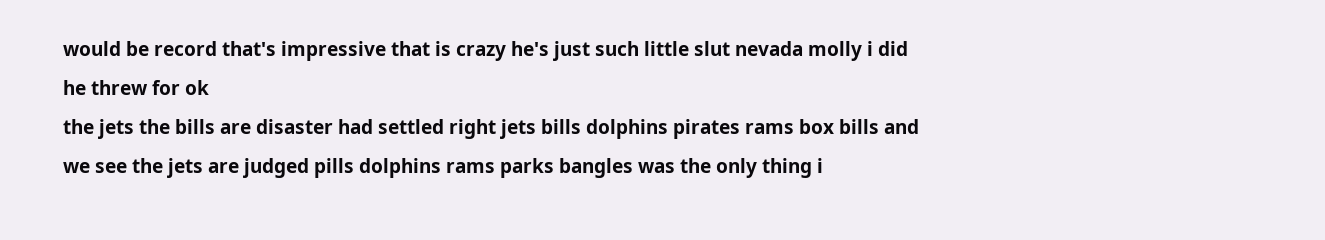would be record that's impressive that is crazy he's just such little slut nevada molly i did he threw for ok
the jets the bills are disaster had settled right jets bills dolphins pirates rams box bills and we see the jets are judged pills dolphins rams parks bangles was the only thing i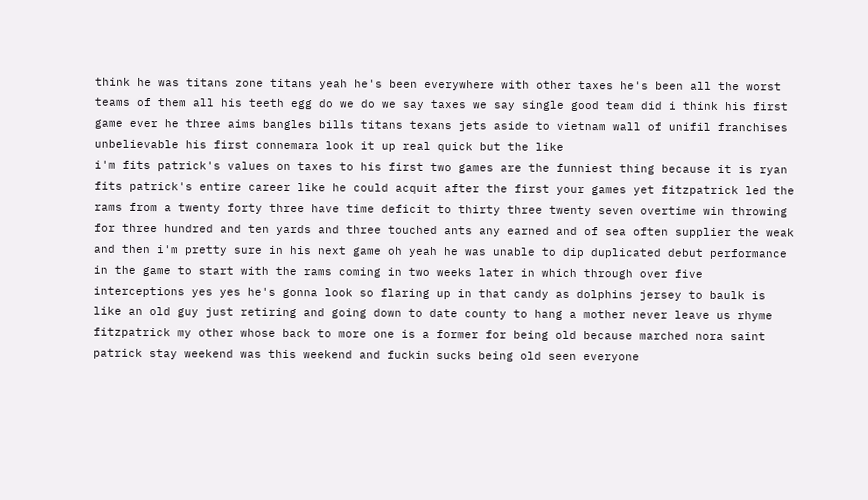think he was titans zone titans yeah he's been everywhere with other taxes he's been all the worst teams of them all his teeth egg do we do we say taxes we say single good team did i think his first game ever he three aims bangles bills titans texans jets aside to vietnam wall of unifil franchises unbelievable his first connemara look it up real quick but the like
i'm fits patrick's values on taxes to his first two games are the funniest thing because it is ryan fits patrick's entire career like he could acquit after the first your games yet fitzpatrick led the rams from a twenty forty three have time deficit to thirty three twenty seven overtime win throwing for three hundred and ten yards and three touched ants any earned and of sea often supplier the weak and then i'm pretty sure in his next game oh yeah he was unable to dip duplicated debut performance in the game to start with the rams coming in two weeks later in which through over five interceptions yes yes he's gonna look so flaring up in that candy as dolphins jersey to baulk is like an old guy just retiring and going down to date county to hang a mother never leave us rhyme fitzpatrick my other whose back to more one is a former for being old because marched nora saint patrick stay weekend was this weekend and fuckin sucks being old seen everyone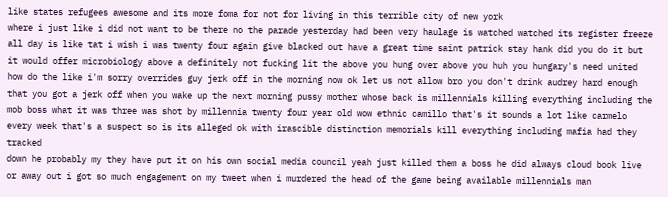like states refugees awesome and its more foma for not for living in this terrible city of new york
where i just like i did not want to be there no the parade yesterday had been very haulage is watched watched its register freeze all day is like tat i wish i was twenty four again give blacked out have a great time saint patrick stay hank did you do it but it would offer microbiology above a definitely not fucking lit the above you hung over above you huh you hungary's need united how do the like i'm sorry overrides guy jerk off in the morning now ok let us not allow bro you don't drink audrey hard enough that you got a jerk off when you wake up the next morning pussy mother whose back is millennials killing everything including the mob boss what it was three was shot by millennia twenty four year old wow ethnic camillo that's it sounds a lot like carmelo every week that's a suspect so is its alleged ok with irascible distinction memorials kill everything including mafia had they tracked
down he probably my they have put it on his own social media council yeah just killed them a boss he did always cloud book live or away out i got so much engagement on my tweet when i murdered the head of the game being available millennials man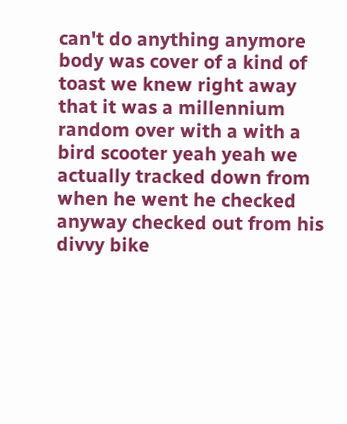can't do anything anymore body was cover of a kind of toast we knew right away that it was a millennium random over with a with a bird scooter yeah yeah we actually tracked down from when he went he checked anyway checked out from his divvy bike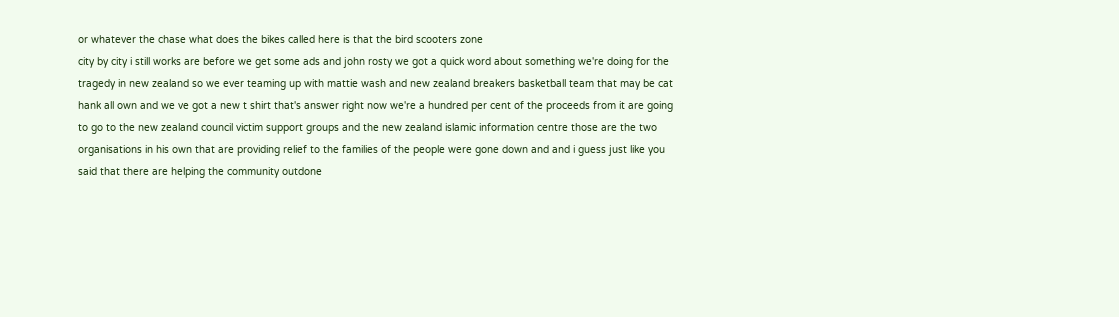or whatever the chase what does the bikes called here is that the bird scooters zone
city by city i still works are before we get some ads and john rosty we got a quick word about something we're doing for the tragedy in new zealand so we ever teaming up with mattie wash and new zealand breakers basketball team that may be cat hank all own and we ve got a new t shirt that's answer right now we're a hundred per cent of the proceeds from it are going to go to the new zealand council victim support groups and the new zealand islamic information centre those are the two organisations in his own that are providing relief to the families of the people were gone down and and i guess just like you said that there are helping the community outdone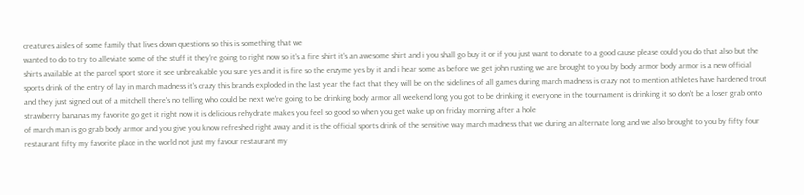creatures aisles of some family that lives down questions so this is something that we
wanted to do to try to alleviate some of the stuff it they're going to right now so it's a fire shirt it's an awesome shirt and i you shall go buy it or if you just want to donate to a good cause please could you do that also but the shirts available at the parcel sport store it see unbreakable you sure yes and it is fire so the enzyme yes by it and i hear some as before we get john rusting we are brought to you by body armor body armor is a new official sports drink of the entry of lay in march madness it's crazy this brands exploded in the last year the fact that they will be on the sidelines of all games during march madness is crazy not to mention athletes have hardened trout and they just signed out of a mitchell there's no telling who could be next we're going to be drinking body armor all weekend long you got to be drinking it everyone in the tournament is drinking it so don't be a loser grab onto strawberry bananas my favorite go get it right now it is delicious rehydrate makes you feel so good so when you get wake up on friday morning after a hole
of march man is go grab body armor and you give you know refreshed right away and it is the official sports drink of the sensitive way march madness that we during an alternate long and we also brought to you by fifty four restaurant fifty my favorite place in the world not just my favour restaurant my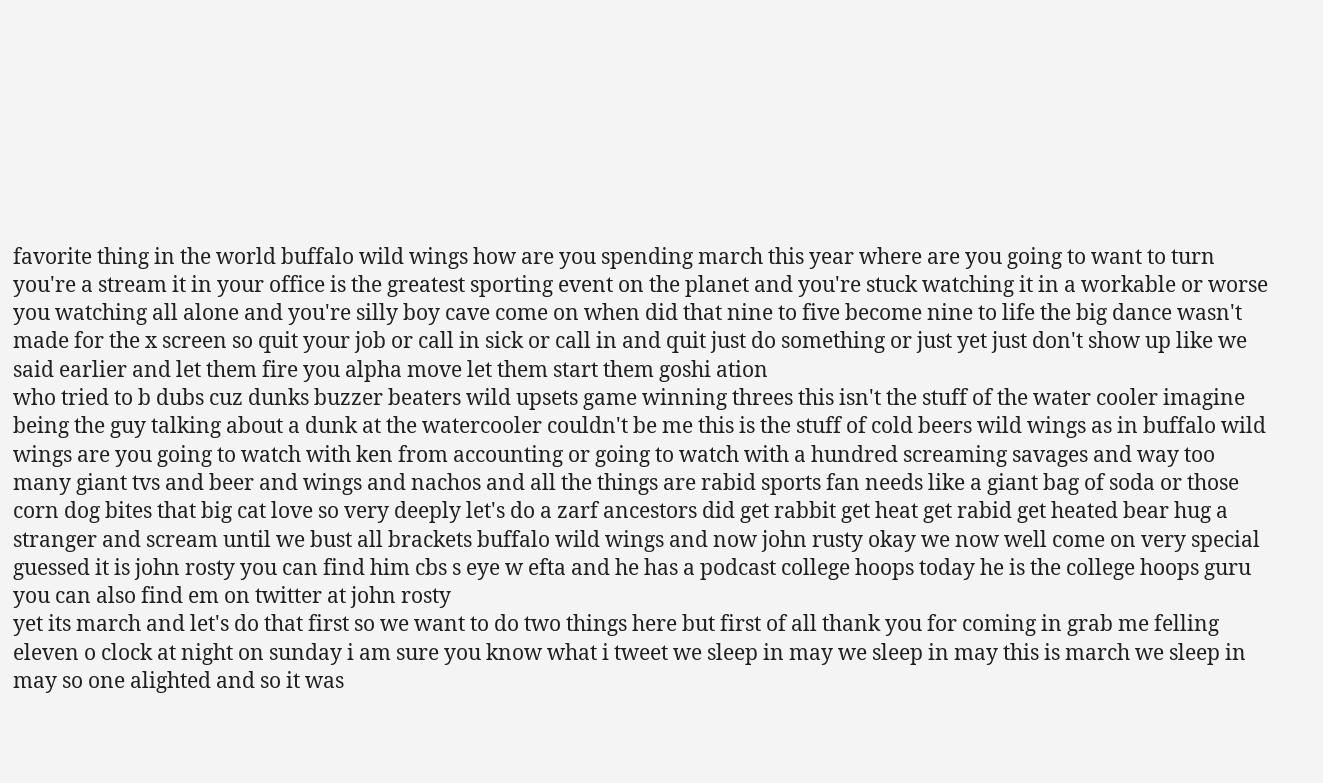favorite thing in the world buffalo wild wings how are you spending march this year where are you going to want to turn you're a stream it in your office is the greatest sporting event on the planet and you're stuck watching it in a workable or worse you watching all alone and you're silly boy cave come on when did that nine to five become nine to life the big dance wasn't made for the x screen so quit your job or call in sick or call in and quit just do something or just yet just don't show up like we said earlier and let them fire you alpha move let them start them goshi ation
who tried to b dubs cuz dunks buzzer beaters wild upsets game winning threes this isn't the stuff of the water cooler imagine being the guy talking about a dunk at the watercooler couldn't be me this is the stuff of cold beers wild wings as in buffalo wild wings are you going to watch with ken from accounting or going to watch with a hundred screaming savages and way too many giant tvs and beer and wings and nachos and all the things are rabid sports fan needs like a giant bag of soda or those corn dog bites that big cat love so very deeply let's do a zarf ancestors did get rabbit get heat get rabid get heated bear hug a stranger and scream until we bust all brackets buffalo wild wings and now john rusty okay we now well come on very special guessed it is john rosty you can find him cbs s eye w efta and he has a podcast college hoops today he is the college hoops guru you can also find em on twitter at john rosty
yet its march and let's do that first so we want to do two things here but first of all thank you for coming in grab me felling eleven o clock at night on sunday i am sure you know what i tweet we sleep in may we sleep in may this is march we sleep in may so one alighted and so it was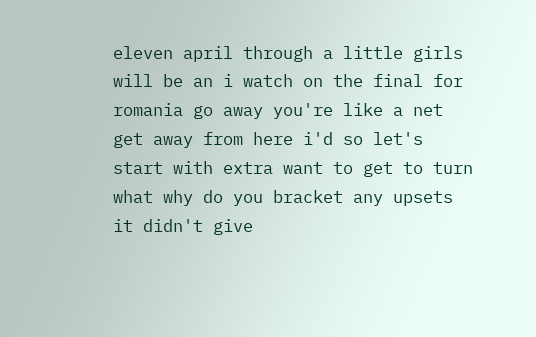eleven april through a little girls will be an i watch on the final for romania go away you're like a net get away from here i'd so let's start with extra want to get to turn what why do you bracket any upsets it didn't give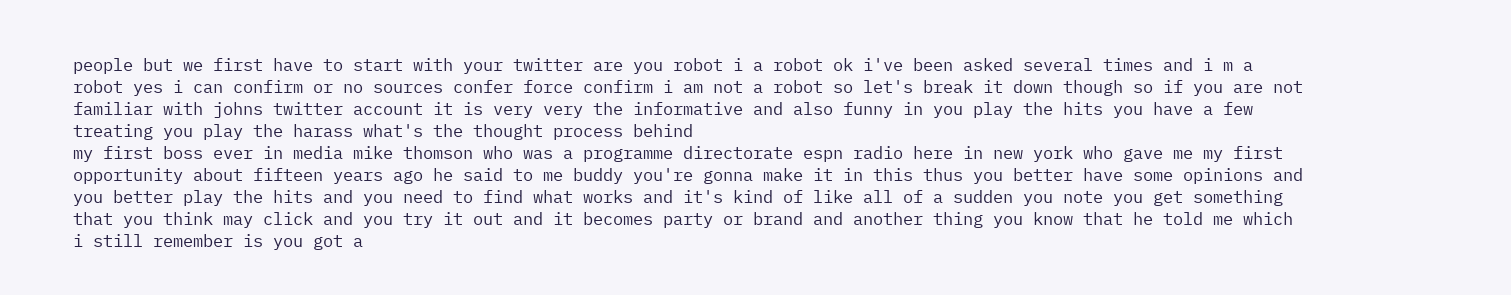people but we first have to start with your twitter are you robot i a robot ok i've been asked several times and i m a robot yes i can confirm or no sources confer force confirm i am not a robot so let's break it down though so if you are not familiar with johns twitter account it is very very the informative and also funny in you play the hits you have a few treating you play the harass what's the thought process behind
my first boss ever in media mike thomson who was a programme directorate espn radio here in new york who gave me my first opportunity about fifteen years ago he said to me buddy you're gonna make it in this thus you better have some opinions and you better play the hits and you need to find what works and it's kind of like all of a sudden you note you get something that you think may click and you try it out and it becomes party or brand and another thing you know that he told me which i still remember is you got a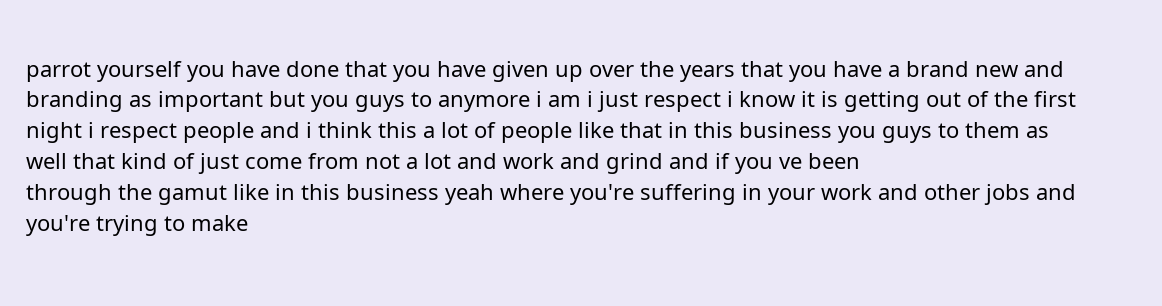parrot yourself you have done that you have given up over the years that you have a brand new and branding as important but you guys to anymore i am i just respect i know it is getting out of the first night i respect people and i think this a lot of people like that in this business you guys to them as well that kind of just come from not a lot and work and grind and if you ve been
through the gamut like in this business yeah where you're suffering in your work and other jobs and you're trying to make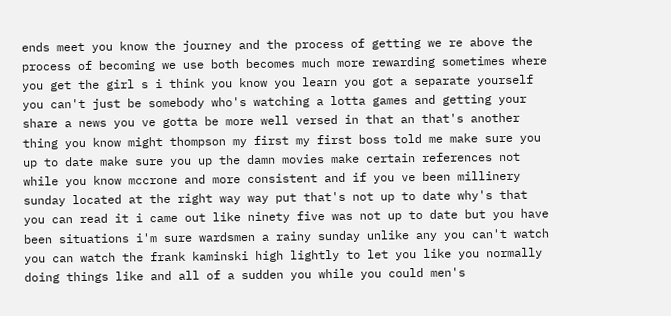ends meet you know the journey and the process of getting we re above the process of becoming we use both becomes much more rewarding sometimes where you get the girl s i think you know you learn you got a separate yourself you can't just be somebody who's watching a lotta games and getting your share a news you ve gotta be more well versed in that an that's another thing you know might thompson my first my first boss told me make sure you up to date make sure you up the damn movies make certain references not while you know mccrone and more consistent and if you ve been millinery sunday located at the right way way put that's not up to date why's that
you can read it i came out like ninety five was not up to date but you have been situations i'm sure wardsmen a rainy sunday unlike any you can't watch you can watch the frank kaminski high lightly to let you like you normally doing things like and all of a sudden you while you could men's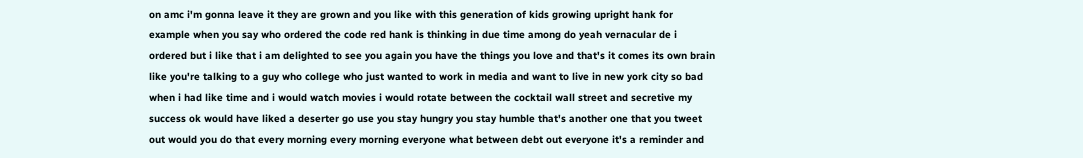on amc i'm gonna leave it they are grown and you like with this generation of kids growing upright hank for example when you say who ordered the code red hank is thinking in due time among do yeah vernacular de i ordered but i like that i am delighted to see you again you have the things you love and that's it comes its own brain like you're talking to a guy who college who just wanted to work in media and want to live in new york city so bad when i had like time and i would watch movies i would rotate between the cocktail wall street and secretive my success ok would have liked a deserter go use you stay hungry you stay humble that's another one that you tweet out would you do that every morning every morning everyone what between debt out everyone it's a reminder and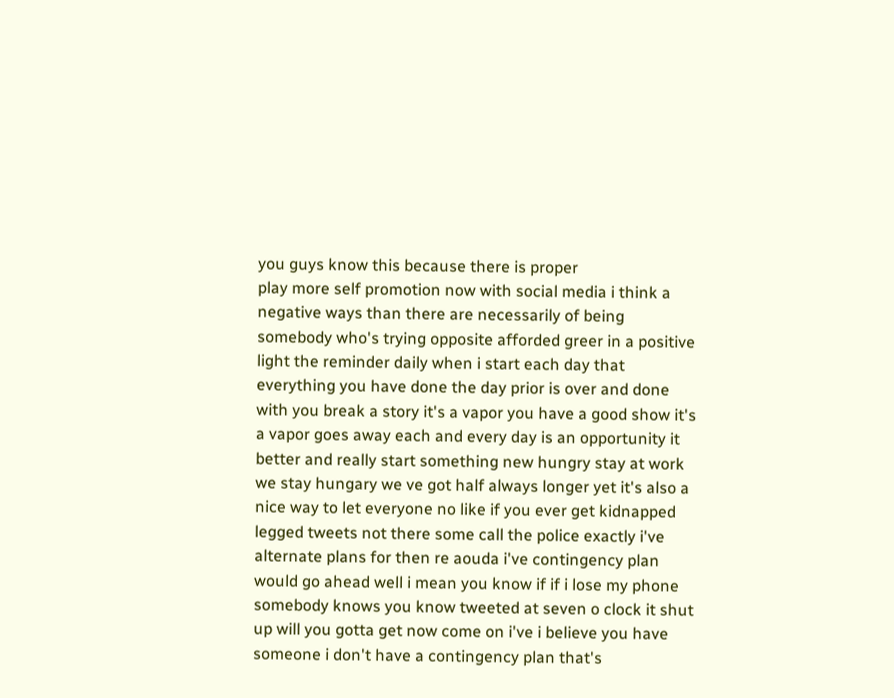you guys know this because there is proper
play more self promotion now with social media i think a negative ways than there are necessarily of being somebody who's trying opposite afforded greer in a positive light the reminder daily when i start each day that everything you have done the day prior is over and done with you break a story it's a vapor you have a good show it's a vapor goes away each and every day is an opportunity it better and really start something new hungry stay at work we stay hungary we ve got half always longer yet it's also a nice way to let everyone no like if you ever get kidnapped legged tweets not there some call the police exactly i've alternate plans for then re aouda i've contingency plan would go ahead well i mean you know if if i lose my phone somebody knows you know tweeted at seven o clock it shut up will you gotta get now come on i've i believe you have someone i don't have a contingency plan that's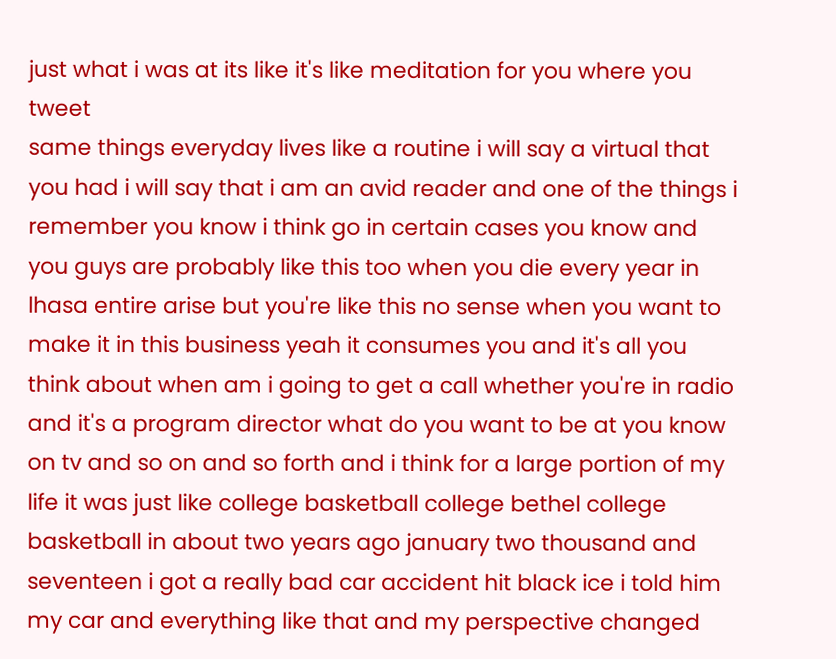just what i was at its like it's like meditation for you where you tweet
same things everyday lives like a routine i will say a virtual that you had i will say that i am an avid reader and one of the things i remember you know i think go in certain cases you know and you guys are probably like this too when you die every year in lhasa entire arise but you're like this no sense when you want to make it in this business yeah it consumes you and it's all you think about when am i going to get a call whether you're in radio and it's a program director what do you want to be at you know on tv and so on and so forth and i think for a large portion of my life it was just like college basketball college bethel college basketball in about two years ago january two thousand and seventeen i got a really bad car accident hit black ice i told him my car and everything like that and my perspective changed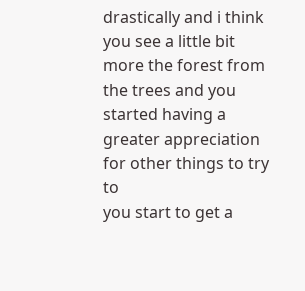drastically and i think you see a little bit more the forest from the trees and you started having a greater appreciation for other things to try to
you start to get a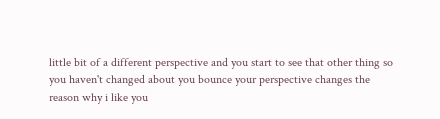little bit of a different perspective and you start to see that other thing so you haven't changed about you bounce your perspective changes the reason why i like you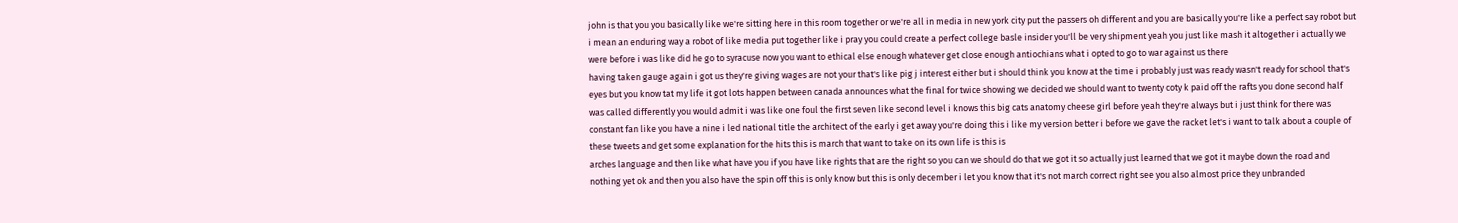john is that you you basically like we're sitting here in this room together or we're all in media in new york city put the passers oh different and you are basically you're like a perfect say robot but i mean an enduring way a robot of like media put together like i pray you could create a perfect college basle insider you'll be very shipment yeah you just like mash it altogether i actually we were before i was like did he go to syracuse now you want to ethical else enough whatever get close enough antiochians what i opted to go to war against us there
having taken gauge again i got us they're giving wages are not your that's like pig j interest either but i should think you know at the time i probably just was ready wasn't ready for school that's eyes but you know tat my life it got lots happen between canada announces what the final for twice showing we decided we should want to twenty coty k paid off the rafts you done second half was called differently you would admit i was like one foul the first seven like second level i knows this big cats anatomy cheese girl before yeah they're always but i just think for there was constant fan like you have a nine i led national title the architect of the early i get away you're doing this i like my version better i before we gave the racket let's i want to talk about a couple of these tweets and get some explanation for the hits this is march that want to take on its own life is this is
arches language and then like what have you if you have like rights that are the right so you can we should do that we got it so actually just learned that we got it maybe down the road and nothing yet ok and then you also have the spin off this is only know but this is only december i let you know that it's not march correct right see you also almost price they unbranded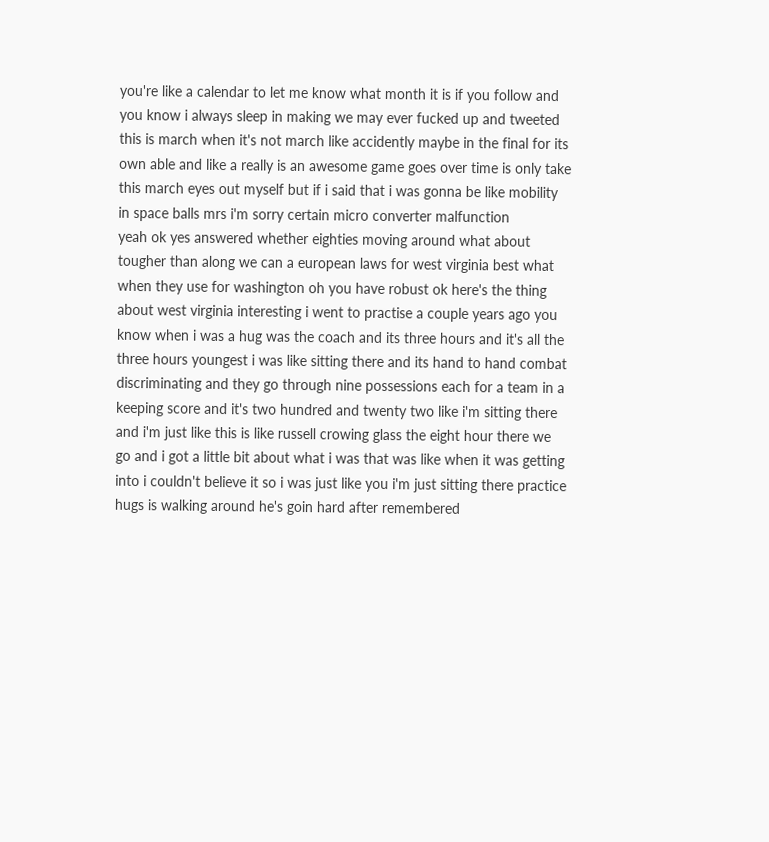you're like a calendar to let me know what month it is if you follow and you know i always sleep in making we may ever fucked up and tweeted this is march when it's not march like accidently maybe in the final for its own able and like a really is an awesome game goes over time is only take this march eyes out myself but if i said that i was gonna be like mobility in space balls mrs i'm sorry certain micro converter malfunction
yeah ok yes answered whether eighties moving around what about tougher than along we can a european laws for west virginia best what when they use for washington oh you have robust ok here's the thing about west virginia interesting i went to practise a couple years ago you know when i was a hug was the coach and its three hours and it's all the three hours youngest i was like sitting there and its hand to hand combat discriminating and they go through nine possessions each for a team in a keeping score and it's two hundred and twenty two like i'm sitting there and i'm just like this is like russell crowing glass the eight hour there we go and i got a little bit about what i was that was like when it was getting into i couldn't believe it so i was just like you i'm just sitting there practice hugs is walking around he's goin hard after remembered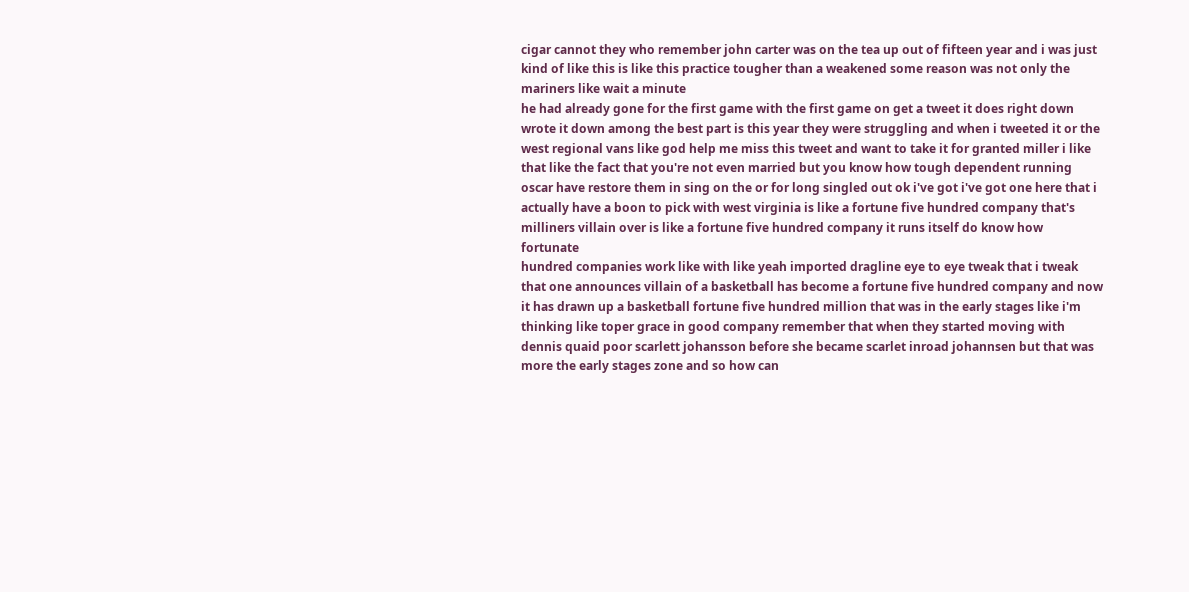cigar cannot they who remember john carter was on the tea up out of fifteen year and i was just kind of like this is like this practice tougher than a weakened some reason was not only the mariners like wait a minute
he had already gone for the first game with the first game on get a tweet it does right down wrote it down among the best part is this year they were struggling and when i tweeted it or the west regional vans like god help me miss this tweet and want to take it for granted miller i like that like the fact that you're not even married but you know how tough dependent running oscar have restore them in sing on the or for long singled out ok i've got i've got one here that i actually have a boon to pick with west virginia is like a fortune five hundred company that's milliners villain over is like a fortune five hundred company it runs itself do know how fortunate
hundred companies work like with like yeah imported dragline eye to eye tweak that i tweak that one announces villain of a basketball has become a fortune five hundred company and now it has drawn up a basketball fortune five hundred million that was in the early stages like i'm thinking like toper grace in good company remember that when they started moving with dennis quaid poor scarlett johansson before she became scarlet inroad johannsen but that was more the early stages zone and so how can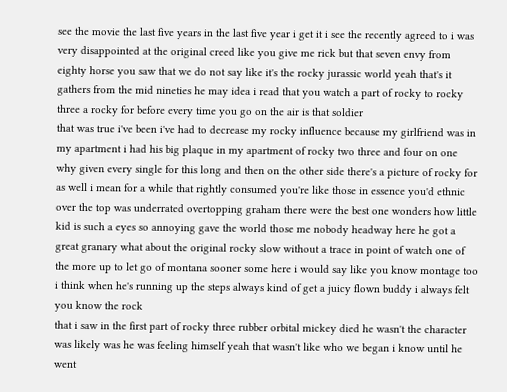see the movie the last five years in the last five year i get it i see the recently agreed to i was very disappointed at the original creed like you give me rick but that seven envy from eighty horse you saw that we do not say like it's the rocky jurassic world yeah that's it gathers from the mid nineties he may idea i read that you watch a part of rocky to rocky three a rocky for before every time you go on the air is that soldier
that was true i've been i've had to decrease my rocky influence because my girlfriend was in my apartment i had his big plaque in my apartment of rocky two three and four on one why given every single for this long and then on the other side there's a picture of rocky for as well i mean for a while that rightly consumed you're like those in essence you'd ethnic over the top was underrated overtopping graham there were the best one wonders how little kid is such a eyes so annoying gave the world those me nobody headway here he got a great granary what about the original rocky slow without a trace in point of watch one of the more up to let go of montana sooner some here i would say like you know montage too i think when he's running up the steps always kind of get a juicy flown buddy i always felt you know the rock
that i saw in the first part of rocky three rubber orbital mickey died he wasn't the character was likely was he was feeling himself yeah that wasn't like who we began i know until he went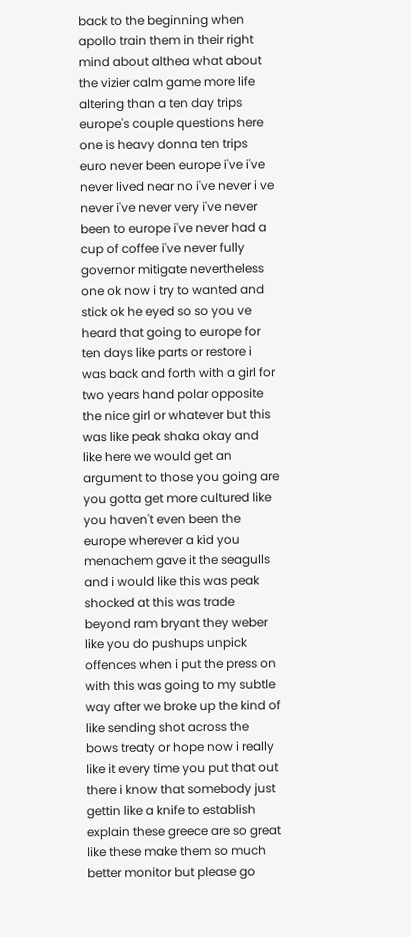back to the beginning when apollo train them in their right mind about althea what about the vizier calm game more life altering than a ten day trips europe's couple questions here one is heavy donna ten trips euro never been europe i've i've never lived near no i've never i ve never i've never very i've never been to europe i've never had a cup of coffee i've never fully governor mitigate nevertheless one ok now i try to wanted and stick ok he eyed so so you ve heard that going to europe for ten days like parts or restore i was back and forth with a girl for two years hand polar opposite
the nice girl or whatever but this was like peak shaka okay and like here we would get an argument to those you going are you gotta get more cultured like you haven't even been the europe wherever a kid you menachem gave it the seagulls and i would like this was peak shocked at this was trade beyond ram bryant they weber like you do pushups unpick offences when i put the press on with this was going to my subtle way after we broke up the kind of like sending shot across the bows treaty or hope now i really like it every time you put that out there i know that somebody just gettin like a knife to establish explain these greece are so great like these make them so much better monitor but please go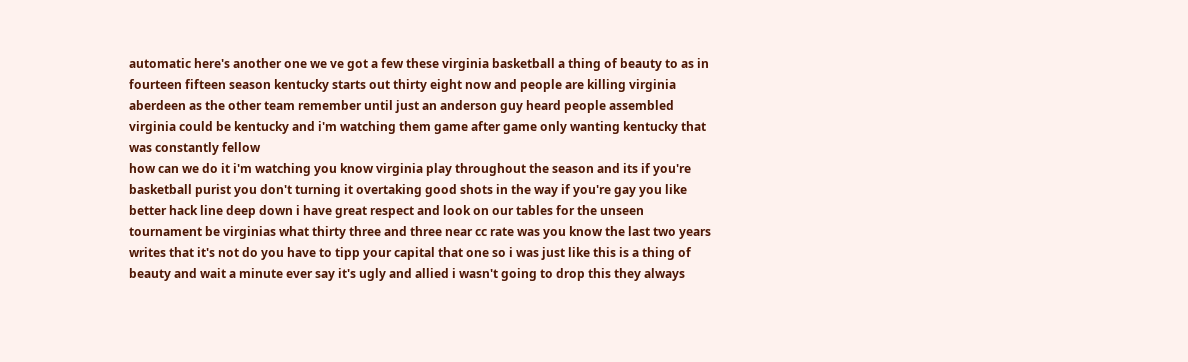automatic here's another one we ve got a few these virginia basketball a thing of beauty to as in fourteen fifteen season kentucky starts out thirty eight now and people are killing virginia aberdeen as the other team remember until just an anderson guy heard people assembled virginia could be kentucky and i'm watching them game after game only wanting kentucky that was constantly fellow
how can we do it i'm watching you know virginia play throughout the season and its if you're basketball purist you don't turning it overtaking good shots in the way if you're gay you like better hack line deep down i have great respect and look on our tables for the unseen tournament be virginias what thirty three and three near cc rate was you know the last two years writes that it's not do you have to tipp your capital that one so i was just like this is a thing of beauty and wait a minute ever say it's ugly and allied i wasn't going to drop this they always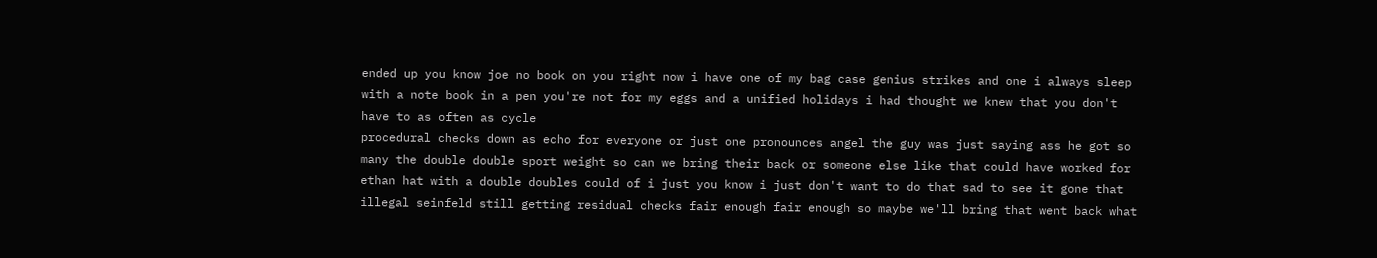ended up you know joe no book on you right now i have one of my bag case genius strikes and one i always sleep with a note book in a pen you're not for my eggs and a unified holidays i had thought we knew that you don't have to as often as cycle
procedural checks down as echo for everyone or just one pronounces angel the guy was just saying ass he got so many the double double sport weight so can we bring their back or someone else like that could have worked for ethan hat with a double doubles could of i just you know i just don't want to do that sad to see it gone that illegal seinfeld still getting residual checks fair enough fair enough so maybe we'll bring that went back what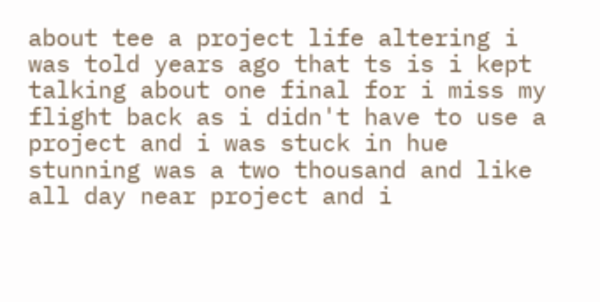about tee a project life altering i was told years ago that ts is i kept talking about one final for i miss my flight back as i didn't have to use a project and i was stuck in hue stunning was a two thousand and like all day near project and i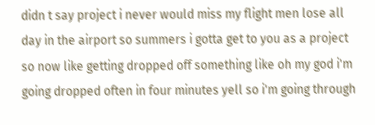didn t say project i never would miss my flight men lose all day in the airport so summers i gotta get to you as a project so now like getting dropped off something like oh my god i'm going dropped often in four minutes yell so i'm going through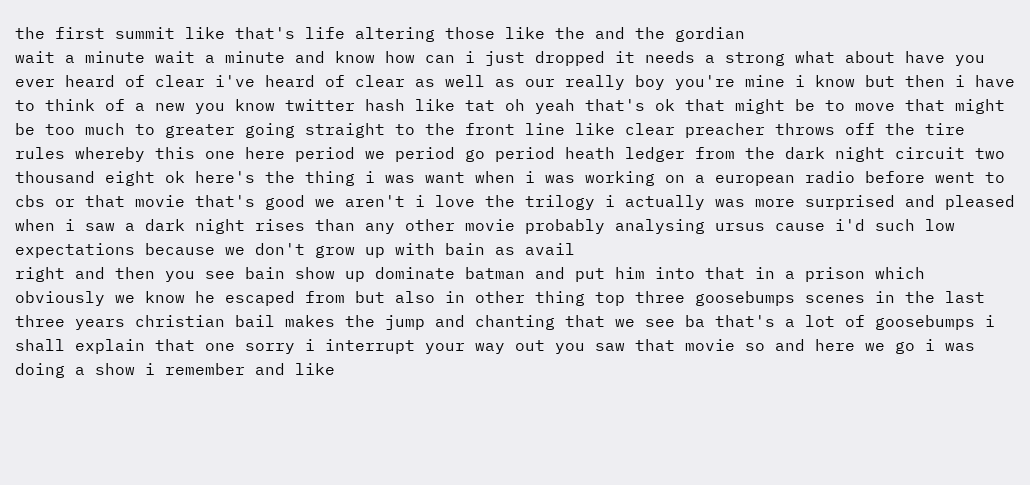the first summit like that's life altering those like the and the gordian
wait a minute wait a minute and know how can i just dropped it needs a strong what about have you ever heard of clear i've heard of clear as well as our really boy you're mine i know but then i have to think of a new you know twitter hash like tat oh yeah that's ok that might be to move that might be too much to greater going straight to the front line like clear preacher throws off the tire rules whereby this one here period we period go period heath ledger from the dark night circuit two thousand eight ok here's the thing i was want when i was working on a european radio before went to cbs or that movie that's good we aren't i love the trilogy i actually was more surprised and pleased when i saw a dark night rises than any other movie probably analysing ursus cause i'd such low expectations because we don't grow up with bain as avail
right and then you see bain show up dominate batman and put him into that in a prison which obviously we know he escaped from but also in other thing top three goosebumps scenes in the last three years christian bail makes the jump and chanting that we see ba that's a lot of goosebumps i shall explain that one sorry i interrupt your way out you saw that movie so and here we go i was doing a show i remember and like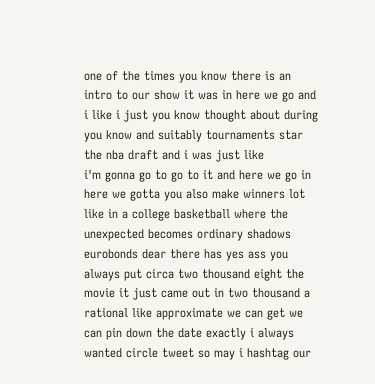one of the times you know there is an intro to our show it was in here we go and i like i just you know thought about during you know and suitably tournaments star the nba draft and i was just like
i'm gonna go to go to it and here we go in here we gotta you also make winners lot like in a college basketball where the unexpected becomes ordinary shadows eurobonds dear there has yes ass you always put circa two thousand eight the movie it just came out in two thousand a rational like approximate we can get we can pin down the date exactly i always wanted circle tweet so may i hashtag our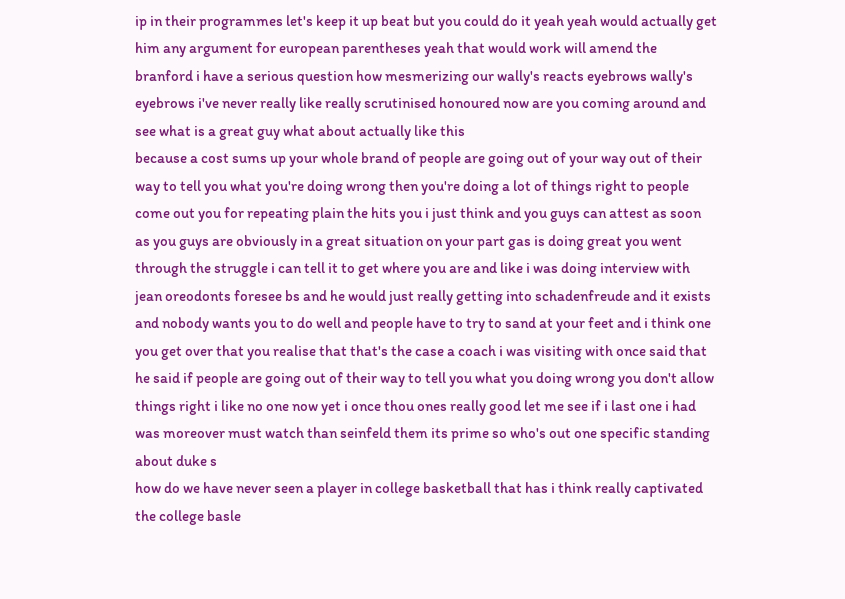ip in their programmes let's keep it up beat but you could do it yeah yeah would actually get him any argument for european parentheses yeah that would work will amend the branford i have a serious question how mesmerizing our wally's reacts eyebrows wally's eyebrows i've never really like really scrutinised honoured now are you coming around and see what is a great guy what about actually like this
because a cost sums up your whole brand of people are going out of your way out of their way to tell you what you're doing wrong then you're doing a lot of things right to people come out you for repeating plain the hits you i just think and you guys can attest as soon as you guys are obviously in a great situation on your part gas is doing great you went through the struggle i can tell it to get where you are and like i was doing interview with jean oreodonts foresee bs and he would just really getting into schadenfreude and it exists and nobody wants you to do well and people have to try to sand at your feet and i think one you get over that you realise that that's the case a coach i was visiting with once said that he said if people are going out of their way to tell you what you doing wrong you don't allow things right i like no one now yet i once thou ones really good let me see if i last one i had was moreover must watch than seinfeld them its prime so who's out one specific standing about duke s
how do we have never seen a player in college basketball that has i think really captivated the college basle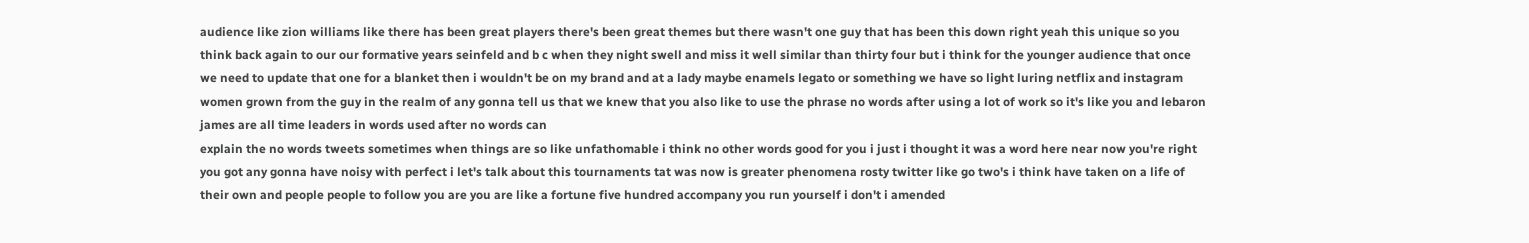audience like zion williams like there has been great players there's been great themes but there wasn't one guy that has been this down right yeah this unique so you think back again to our our formative years seinfeld and b c when they night swell and miss it well similar than thirty four but i think for the younger audience that once we need to update that one for a blanket then i wouldn't be on my brand and at a lady maybe enamels legato or something we have so light luring netflix and instagram women grown from the guy in the realm of any gonna tell us that we knew that you also like to use the phrase no words after using a lot of work so it's like you and lebaron james are all time leaders in words used after no words can
explain the no words tweets sometimes when things are so like unfathomable i think no other words good for you i just i thought it was a word here near now you're right you got any gonna have noisy with perfect i let's talk about this tournaments tat was now is greater phenomena rosty twitter like go two's i think have taken on a life of their own and people people to follow you are you are like a fortune five hundred accompany you run yourself i don't i amended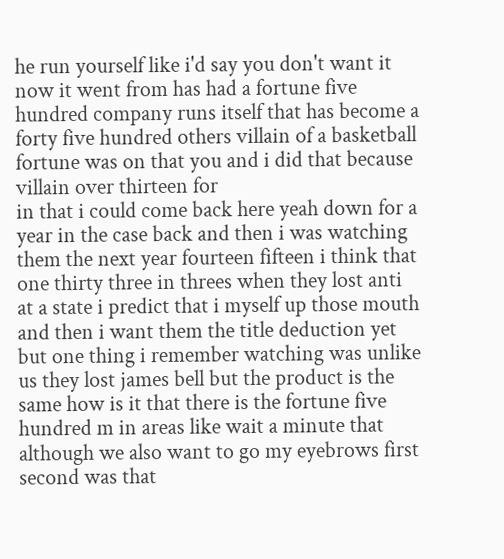he run yourself like i'd say you don't want it now it went from has had a fortune five hundred company runs itself that has become a forty five hundred others villain of a basketball fortune was on that you and i did that because villain over thirteen for
in that i could come back here yeah down for a year in the case back and then i was watching them the next year fourteen fifteen i think that one thirty three in threes when they lost anti at a state i predict that i myself up those mouth and then i want them the title deduction yet but one thing i remember watching was unlike us they lost james bell but the product is the same how is it that there is the fortune five hundred m in areas like wait a minute that although we also want to go my eyebrows first second was that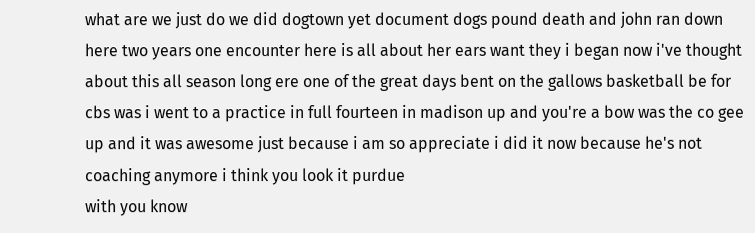what are we just do we did dogtown yet document dogs pound death and john ran down here two years one encounter here is all about her ears want they i began now i've thought about this all season long ere one of the great days bent on the gallows basketball be for cbs was i went to a practice in full fourteen in madison up and you're a bow was the co gee up and it was awesome just because i am so appreciate i did it now because he's not coaching anymore i think you look it purdue
with you know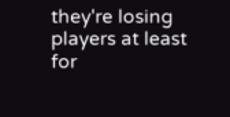they're losing players at least for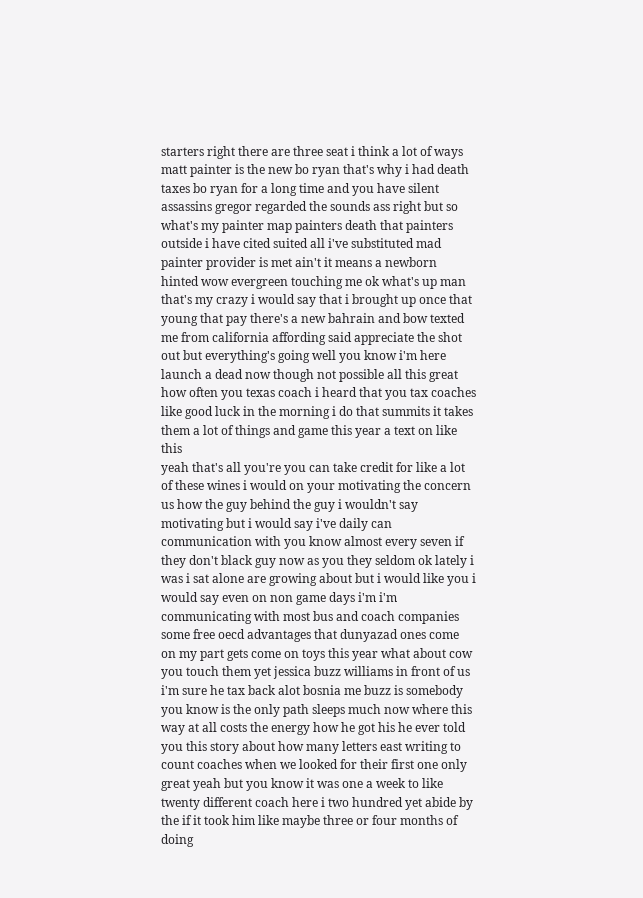starters right there are three seat i think a lot of ways matt painter is the new bo ryan that's why i had death taxes bo ryan for a long time and you have silent assassins gregor regarded the sounds ass right but so what's my painter map painters death that painters outside i have cited suited all i've substituted mad painter provider is met ain't it means a newborn hinted wow evergreen touching me ok what's up man that's my crazy i would say that i brought up once that young that pay there's a new bahrain and bow texted me from california affording said appreciate the shot out but everything's going well you know i'm here launch a dead now though not possible all this great how often you texas coach i heard that you tax coaches like good luck in the morning i do that summits it takes them a lot of things and game this year a text on like this
yeah that's all you're you can take credit for like a lot of these wines i would on your motivating the concern us how the guy behind the guy i wouldn't say motivating but i would say i've daily can communication with you know almost every seven if they don't black guy now as you they seldom ok lately i was i sat alone are growing about but i would like you i would say even on non game days i'm i'm communicating with most bus and coach companies some free oecd advantages that dunyazad ones come on my part gets come on toys this year what about cow you touch them yet jessica buzz williams in front of us
i'm sure he tax back alot bosnia me buzz is somebody you know is the only path sleeps much now where this way at all costs the energy how he got his he ever told you this story about how many letters east writing to count coaches when we looked for their first one only great yeah but you know it was one a week to like twenty different coach here i two hundred yet abide by the if it took him like maybe three or four months of doing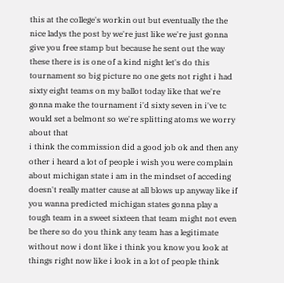this at the college's workin out but eventually the the nice ladys the post by we're just like we're just gonna give you free stamp but because he sent out the way these there is is one of a kind night let's do this tournament so big picture no one gets not right i had sixty eight teams on my ballot today like that we're gonna make the tournament i'd sixty seven in i've tc would set a belmont so we're splitting atoms we worry about that
i think the commission did a good job ok and then any other i heard a lot of people i wish you were complain about michigan state i am in the mindset of acceding doesn't really matter cause at all blows up anyway like if you wanna predicted michigan states gonna play a tough team in a sweet sixteen that team might not even be there so do you think any team has a legitimate without now i dont like i think you know you look at things right now like i look in a lot of people think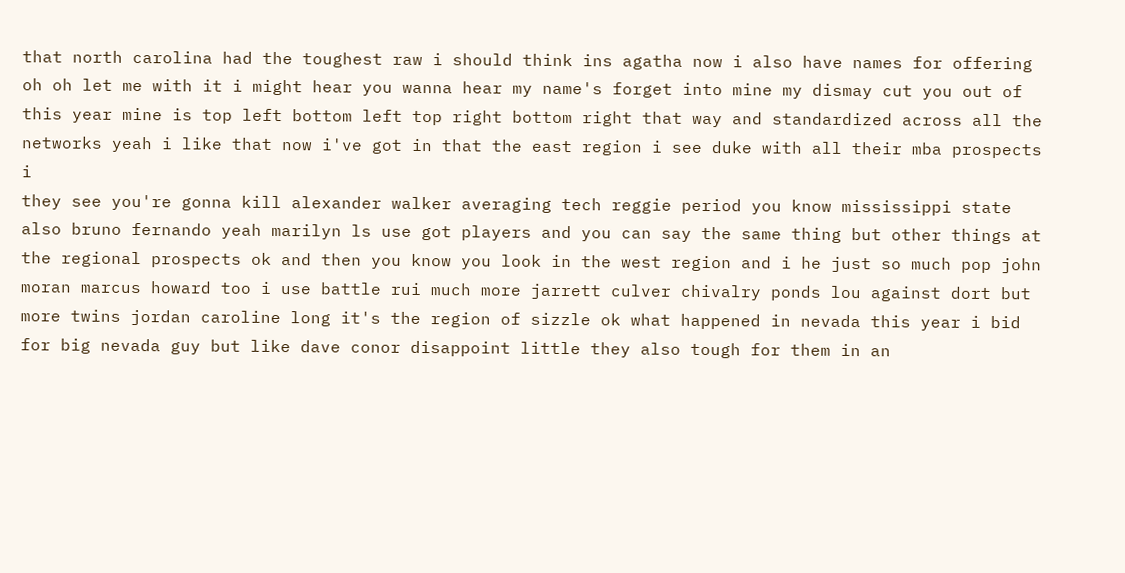that north carolina had the toughest raw i should think ins agatha now i also have names for offering oh oh let me with it i might hear you wanna hear my name's forget into mine my dismay cut you out of this year mine is top left bottom left top right bottom right that way and standardized across all the networks yeah i like that now i've got in that the east region i see duke with all their mba prospects i
they see you're gonna kill alexander walker averaging tech reggie period you know mississippi state also bruno fernando yeah marilyn ls use got players and you can say the same thing but other things at the regional prospects ok and then you know you look in the west region and i he just so much pop john moran marcus howard too i use battle rui much more jarrett culver chivalry ponds lou against dort but more twins jordan caroline long it's the region of sizzle ok what happened in nevada this year i bid for big nevada guy but like dave conor disappoint little they also tough for them in an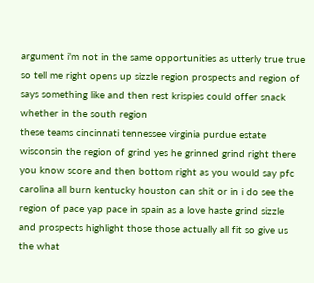argument i'm not in the same opportunities as utterly true true so tell me right opens up sizzle region prospects and region of says something like and then rest krispies could offer snack whether in the south region
these teams cincinnati tennessee virginia purdue estate wisconsin the region of grind yes he grinned grind right there you know score and then bottom right as you would say pfc carolina all burn kentucky houston can shit or in i do see the region of pace yap pace in spain as a love haste grind sizzle and prospects highlight those those actually all fit so give us the what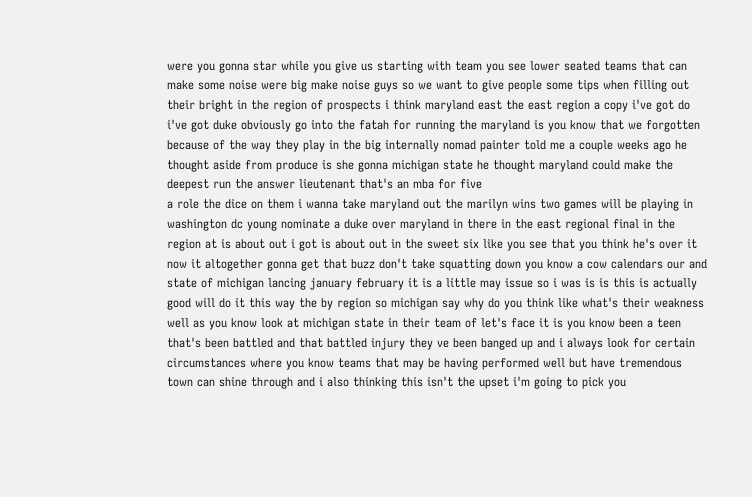were you gonna star while you give us starting with team you see lower seated teams that can make some noise were big make noise guys so we want to give people some tips when filling out their bright in the region of prospects i think maryland east the east region a copy i've got do i've got duke obviously go into the fatah for running the maryland is you know that we forgotten because of the way they play in the big internally nomad painter told me a couple weeks ago he thought aside from produce is she gonna michigan state he thought maryland could make the deepest run the answer lieutenant that's an mba for five
a role the dice on them i wanna take maryland out the marilyn wins two games will be playing in washington dc young nominate a duke over maryland in there in the east regional final in the region at is about out i got is about out in the sweet six like you see that you think he's over it now it altogether gonna get that buzz don't take squatting down you know a cow calendars our and state of michigan lancing january february it is a little may issue so i was is is this is actually good will do it this way the by region so michigan say why do you think like what's their weakness well as you know look at michigan state in their team of let's face it is you know been a teen that's been battled and that battled injury they ve been banged up and i always look for certain circumstances where you know teams that may be having performed well but have tremendous town can shine through and i also thinking this isn't the upset i'm going to pick you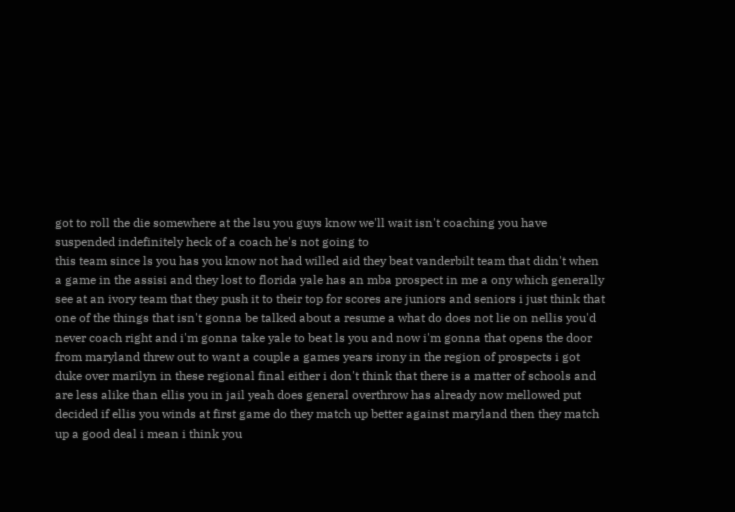got to roll the die somewhere at the lsu you guys know we'll wait isn't coaching you have suspended indefinitely heck of a coach he's not going to
this team since ls you has you know not had willed aid they beat vanderbilt team that didn't when a game in the assisi and they lost to florida yale has an mba prospect in me a ony which generally see at an ivory team that they push it to their top for scores are juniors and seniors i just think that one of the things that isn't gonna be talked about a resume a what do does not lie on nellis you'd never coach right and i'm gonna take yale to beat ls you and now i'm gonna that opens the door from maryland threw out to want a couple a games years irony in the region of prospects i got duke over marilyn in these regional final either i don't think that there is a matter of schools and are less alike than ellis you in jail yeah does general overthrow has already now mellowed put decided if ellis you winds at first game do they match up better against maryland then they match up a good deal i mean i think you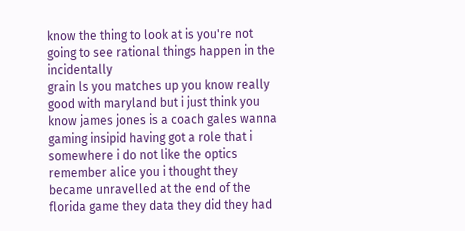know the thing to look at is you're not going to see rational things happen in the incidentally
grain ls you matches up you know really good with maryland but i just think you know james jones is a coach gales wanna gaming insipid having got a role that i somewhere i do not like the optics remember alice you i thought they became unravelled at the end of the florida game they data they did they had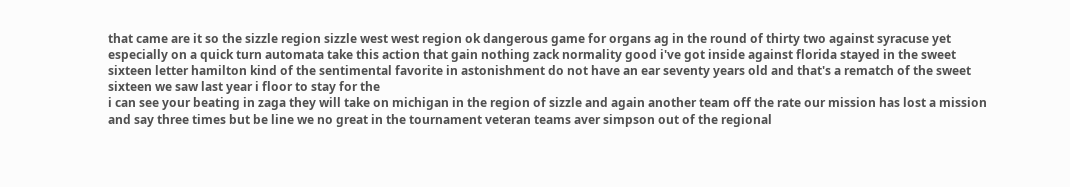that came are it so the sizzle region sizzle west west region ok dangerous game for organs ag in the round of thirty two against syracuse yet especially on a quick turn automata take this action that gain nothing zack normality good i've got inside against florida stayed in the sweet sixteen letter hamilton kind of the sentimental favorite in astonishment do not have an ear seventy years old and that's a rematch of the sweet sixteen we saw last year i floor to stay for the
i can see your beating in zaga they will take on michigan in the region of sizzle and again another team off the rate our mission has lost a mission and say three times but be line we no great in the tournament veteran teams aver simpson out of the regional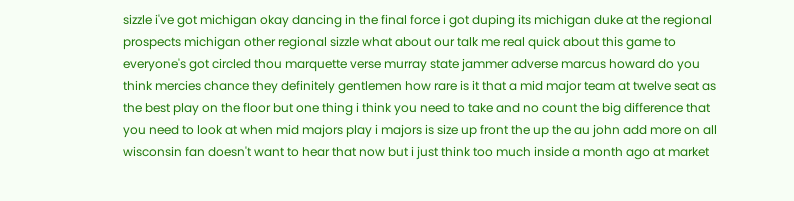sizzle i've got michigan okay dancing in the final force i got duping its michigan duke at the regional prospects michigan other regional sizzle what about our talk me real quick about this game to everyone's got circled thou marquette verse murray state jammer adverse marcus howard do you think mercies chance they definitely gentlemen how rare is it that a mid major team at twelve seat as the best play on the floor but one thing i think you need to take and no count the big difference that you need to look at when mid majors play i majors is size up front the up the au john add more on all wisconsin fan doesn't want to hear that now but i just think too much inside a month ago at market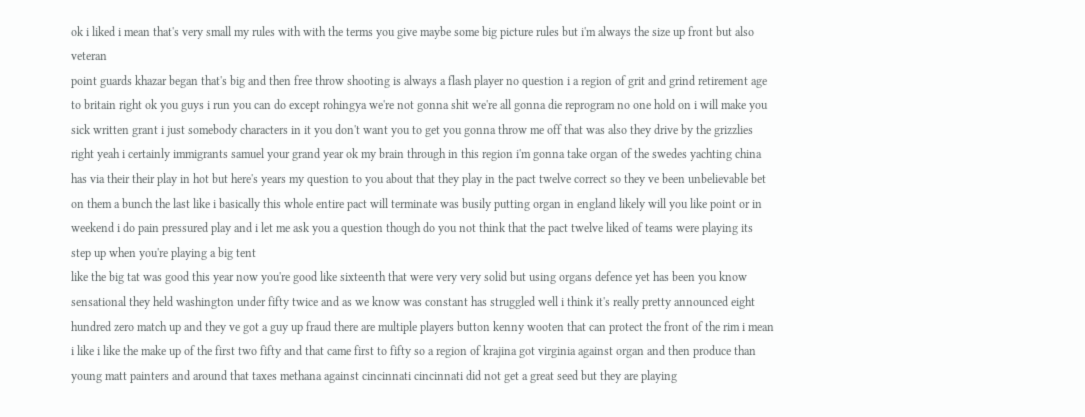ok i liked i mean that's very small my rules with with the terms you give maybe some big picture rules but i'm always the size up front but also veteran
point guards khazar began that's big and then free throw shooting is always a flash player no question i a region of grit and grind retirement age to britain right ok you guys i run you can do except rohingya we're not gonna shit we're all gonna die reprogram no one hold on i will make you sick written grant i just somebody characters in it you don't want you to get you gonna throw me off that was also they drive by the grizzlies right yeah i certainly immigrants samuel your grand year ok my brain through in this region i'm gonna take organ of the swedes yachting china has via their their play in hot but here's years my question to you about that they play in the pact twelve correct so they ve been unbelievable bet on them a bunch the last like i basically this whole entire pact will terminate was busily putting organ in england likely will you like point or in weekend i do pain pressured play and i let me ask you a question though do you not think that the pact twelve liked of teams were playing its step up when you're playing a big tent
like the big tat was good this year now you're good like sixteenth that were very very solid but using organs defence yet has been you know sensational they held washington under fifty twice and as we know was constant has struggled well i think it's really pretty announced eight hundred zero match up and they ve got a guy up fraud there are multiple players button kenny wooten that can protect the front of the rim i mean i like i like the make up of the first two fifty and that came first to fifty so a region of krajina got virginia against organ and then produce than young matt painters and around that taxes methana against cincinnati cincinnati did not get a great seed but they are playing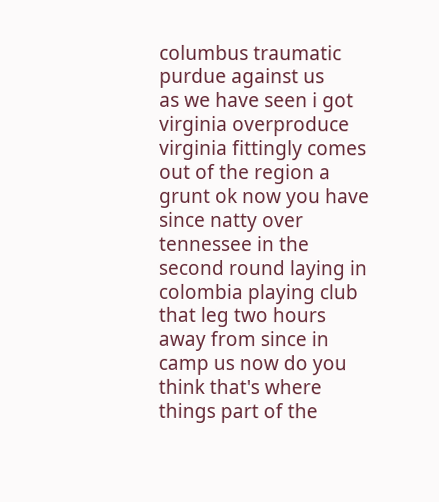columbus traumatic purdue against us
as we have seen i got virginia overproduce virginia fittingly comes out of the region a grunt ok now you have since natty over tennessee in the second round laying in colombia playing club that leg two hours away from since in camp us now do you think that's where things part of the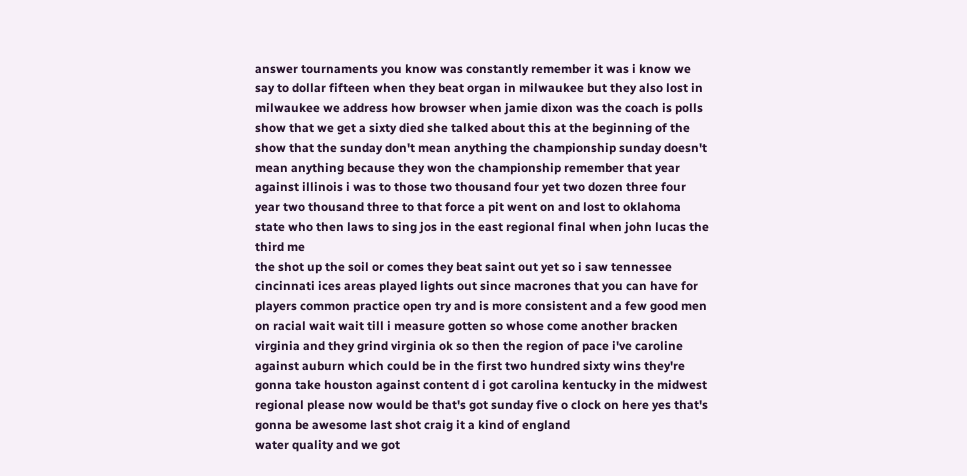answer tournaments you know was constantly remember it was i know we say to dollar fifteen when they beat organ in milwaukee but they also lost in milwaukee we address how browser when jamie dixon was the coach is polls show that we get a sixty died she talked about this at the beginning of the show that the sunday don't mean anything the championship sunday doesn't mean anything because they won the championship remember that year against illinois i was to those two thousand four yet two dozen three four year two thousand three to that force a pit went on and lost to oklahoma state who then laws to sing jos in the east regional final when john lucas the third me
the shot up the soil or comes they beat saint out yet so i saw tennessee cincinnati ices areas played lights out since macrones that you can have for players common practice open try and is more consistent and a few good men on racial wait wait till i measure gotten so whose come another bracken virginia and they grind virginia ok so then the region of pace i've caroline against auburn which could be in the first two hundred sixty wins they're gonna take houston against content d i got carolina kentucky in the midwest regional please now would be that's got sunday five o clock on here yes that's gonna be awesome last shot craig it a kind of england
water quality and we got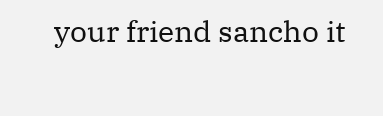your friend sancho it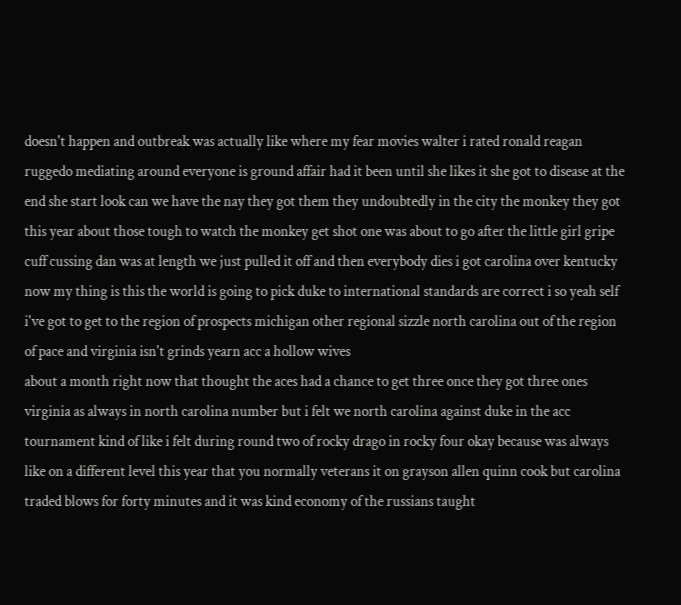doesn't happen and outbreak was actually like where my fear movies walter i rated ronald reagan ruggedo mediating around everyone is ground affair had it been until she likes it she got to disease at the end she start look can we have the nay they got them they undoubtedly in the city the monkey they got this year about those tough to watch the monkey get shot one was about to go after the little girl gripe cuff cussing dan was at length we just pulled it off and then everybody dies i got carolina over kentucky now my thing is this the world is going to pick duke to international standards are correct i so yeah self i've got to get to the region of prospects michigan other regional sizzle north carolina out of the region of pace and virginia isn't grinds yearn acc a hollow wives
about a month right now that thought the aces had a chance to get three once they got three ones virginia as always in north carolina number but i felt we north carolina against duke in the acc tournament kind of like i felt during round two of rocky drago in rocky four okay because was always like on a different level this year that you normally veterans it on grayson allen quinn cook but carolina traded blows for forty minutes and it was kind economy of the russians taught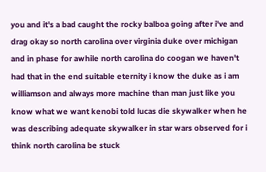you and it's a bad caught the rocky balboa going after i've and drag okay so north carolina over virginia duke over michigan and in phase for awhile north carolina do coogan we haven't had that in the end suitable eternity i know the duke as i am williamson and always more machine than man just like you know what we want kenobi told lucas die skywalker when he was describing adequate skywalker in star wars observed for i think north carolina be stuck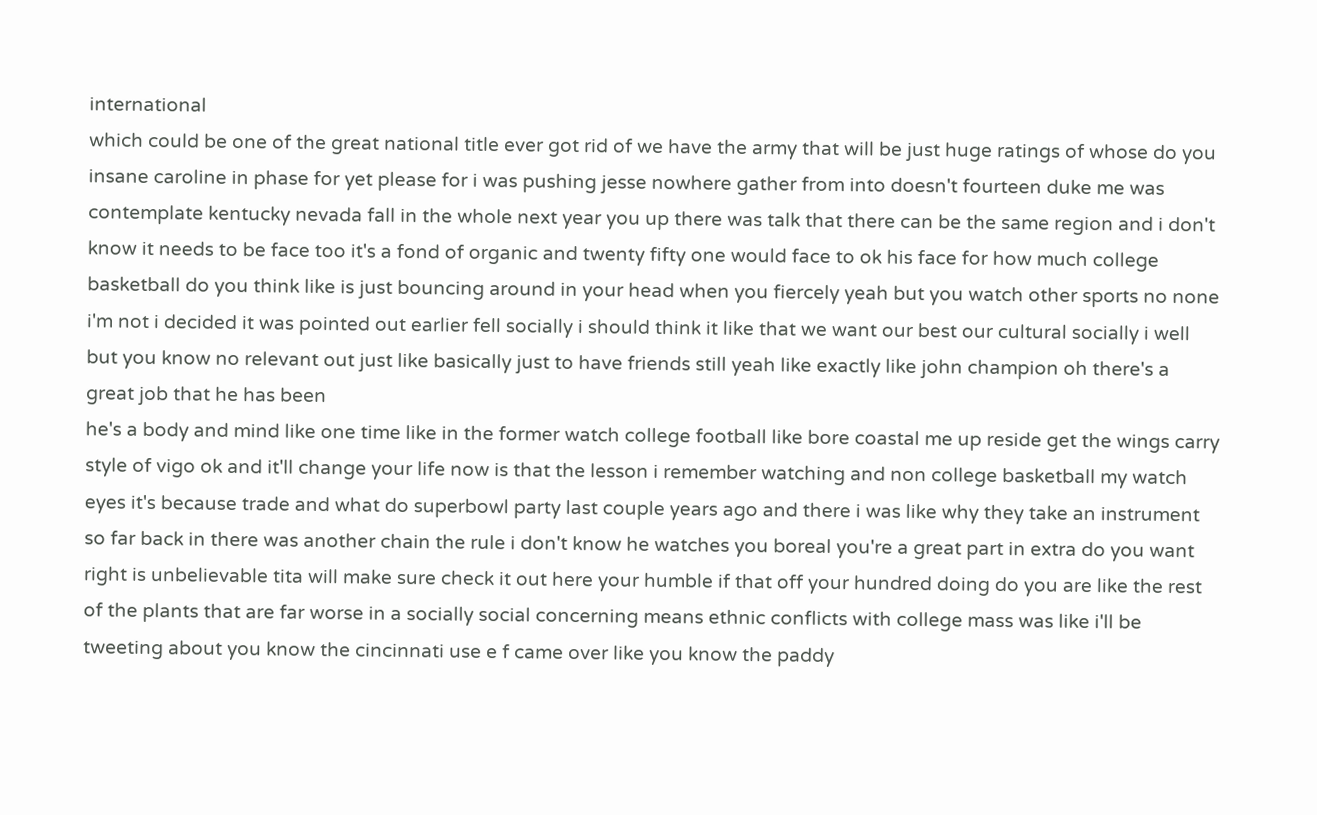international
which could be one of the great national title ever got rid of we have the army that will be just huge ratings of whose do you insane caroline in phase for yet please for i was pushing jesse nowhere gather from into doesn't fourteen duke me was contemplate kentucky nevada fall in the whole next year you up there was talk that there can be the same region and i don't know it needs to be face too it's a fond of organic and twenty fifty one would face to ok his face for how much college basketball do you think like is just bouncing around in your head when you fiercely yeah but you watch other sports no none i'm not i decided it was pointed out earlier fell socially i should think it like that we want our best our cultural socially i well but you know no relevant out just like basically just to have friends still yeah like exactly like john champion oh there's a great job that he has been
he's a body and mind like one time like in the former watch college football like bore coastal me up reside get the wings carry style of vigo ok and it'll change your life now is that the lesson i remember watching and non college basketball my watch eyes it's because trade and what do superbowl party last couple years ago and there i was like why they take an instrument so far back in there was another chain the rule i don't know he watches you boreal you're a great part in extra do you want right is unbelievable tita will make sure check it out here your humble if that off your hundred doing do you are like the rest of the plants that are far worse in a socially social concerning means ethnic conflicts with college mass was like i'll be tweeting about you know the cincinnati use e f came over like you know the paddy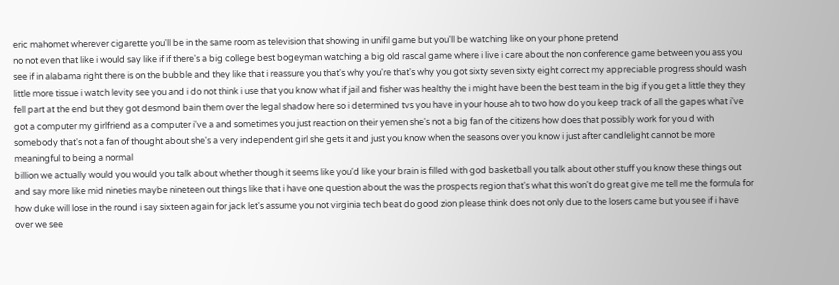eric mahomet wherever cigarette you'll be in the same room as television that showing in unifil game but you'll be watching like on your phone pretend
no not even that like i would say like if if there's a big college best bogeyman watching a big old rascal game where i live i care about the non conference game between you ass you see if in alabama right there is on the bubble and they like that i reassure you that's why you're that's why you got sixty seven sixty eight correct my appreciable progress should wash little more tissue i watch levity see you and i do not think i use that you know what if jail and fisher was healthy the i might have been the best team in the big if you get a little they they fell part at the end but they got desmond bain them over the legal shadow here so i determined tvs you have in your house ah to two how do you keep track of all the gapes what i've got a computer my girlfriend as a computer i've a and sometimes you just reaction on their yemen she's not a big fan of the citizens how does that possibly work for you d with somebody that's not a fan of thought about she's a very independent girl she gets it and just you know when the seasons over you know i just after candlelight cannot be more meaningful to being a normal
billion we actually would you would you talk about whether though it seems like you'd like your brain is filled with god basketball you talk about other stuff you know these things out and say more like mid nineties maybe nineteen out things like that i have one question about the was the prospects region that's what this won't do great give me tell me the formula for how duke will lose in the round i say sixteen again for jack let's assume you not virginia tech beat do good zion please think does not only due to the losers came but you see if i have over we see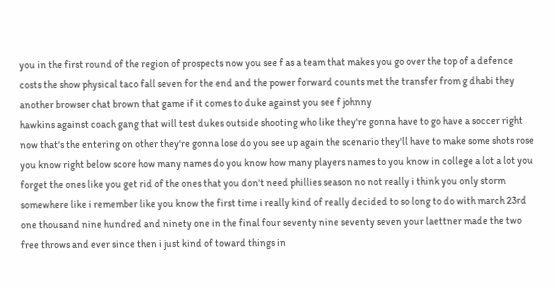you in the first round of the region of prospects now you see f as a team that makes you go over the top of a defence costs the show physical taco fall seven for the end and the power forward counts met the transfer from g dhabi they another browser chat brown that game if it comes to duke against you see f johnny
hawkins against coach gang that will test dukes outside shooting who like they're gonna have to go have a soccer right now that's the entering on other they're gonna lose do you see up again the scenario they'll have to make some shots rose you know right below score how many names do you know how many players names to you know in college a lot a lot you forget the ones like you get rid of the ones that you don't need phillies season no not really i think you only storm somewhere like i remember like you know the first time i really kind of really decided to so long to do with march 23rd one thousand nine hundred and ninety one in the final four seventy nine seventy seven your laettner made the two free throws and ever since then i just kind of toward things in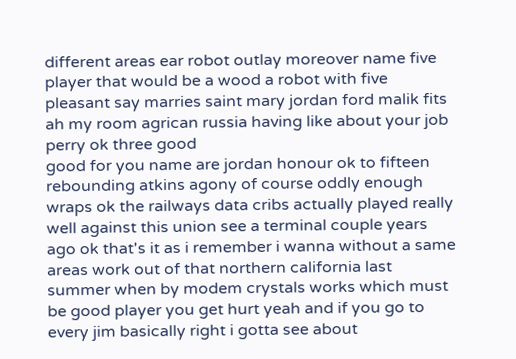different areas ear robot outlay moreover name five player that would be a wood a robot with five pleasant say marries saint mary jordan ford malik fits ah my room agrican russia having like about your job perry ok three good
good for you name are jordan honour ok to fifteen rebounding atkins agony of course oddly enough wraps ok the railways data cribs actually played really well against this union see a terminal couple years ago ok that's it as i remember i wanna without a same areas work out of that northern california last summer when by modem crystals works which must be good player you get hurt yeah and if you go to every jim basically right i gotta see about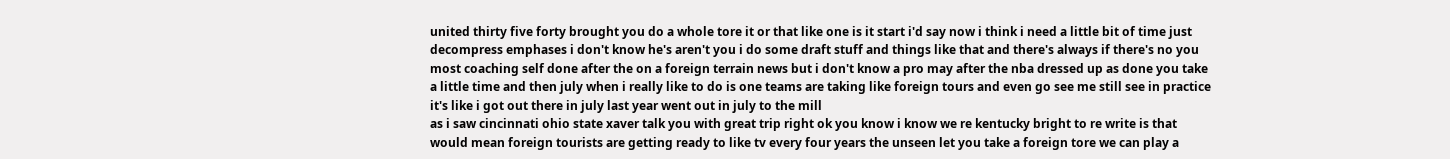united thirty five forty brought you do a whole tore it or that like one is it start i'd say now i think i need a little bit of time just decompress emphases i don't know he's aren't you i do some draft stuff and things like that and there's always if there's no you most coaching self done after the on a foreign terrain news but i don't know a pro may after the nba dressed up as done you take a little time and then july when i really like to do is one teams are taking like foreign tours and even go see me still see in practice it's like i got out there in july last year went out in july to the mill
as i saw cincinnati ohio state xaver talk you with great trip right ok you know i know we re kentucky bright to re write is that would mean foreign tourists are getting ready to like tv every four years the unseen let you take a foreign tore we can play a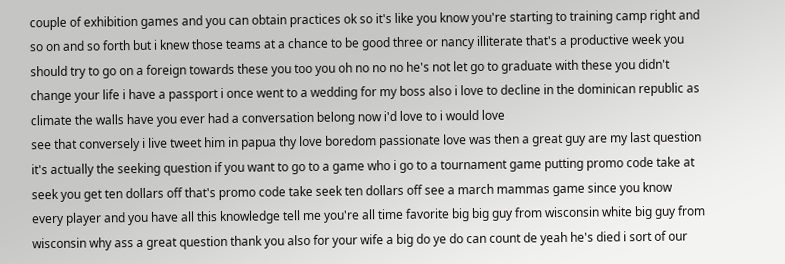couple of exhibition games and you can obtain practices ok so it's like you know you're starting to training camp right and so on and so forth but i knew those teams at a chance to be good three or nancy illiterate that's a productive week you should try to go on a foreign towards these you too you oh no no no he's not let go to graduate with these you didn't change your life i have a passport i once went to a wedding for my boss also i love to decline in the dominican republic as climate the walls have you ever had a conversation belong now i'd love to i would love
see that conversely i live tweet him in papua thy love boredom passionate love was then a great guy are my last question it's actually the seeking question if you want to go to a game who i go to a tournament game putting promo code take at seek you get ten dollars off that's promo code take seek ten dollars off see a march mammas game since you know every player and you have all this knowledge tell me you're all time favorite big big guy from wisconsin white big guy from wisconsin why ass a great question thank you also for your wife a big do ye do can count de yeah he's died i sort of our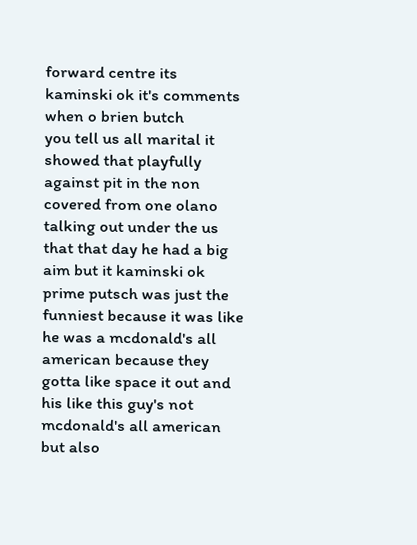forward centre its kaminski ok it's comments when o brien butch
you tell us all marital it showed that playfully against pit in the non covered from one olano talking out under the us that that day he had a big aim but it kaminski ok prime putsch was just the funniest because it was like he was a mcdonald's all american because they gotta like space it out and his like this guy's not mcdonald's all american but also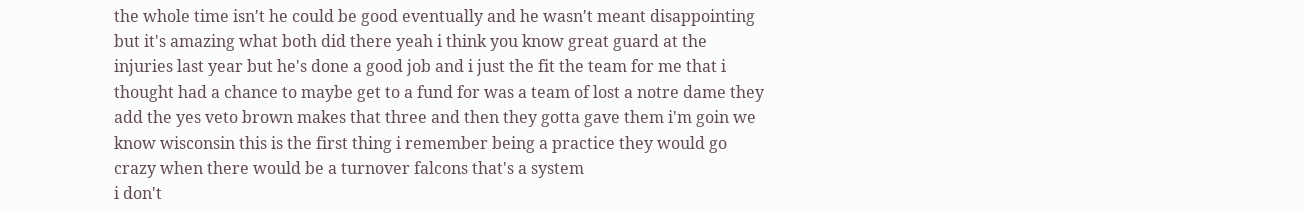the whole time isn't he could be good eventually and he wasn't meant disappointing but it's amazing what both did there yeah i think you know great guard at the injuries last year but he's done a good job and i just the fit the team for me that i thought had a chance to maybe get to a fund for was a team of lost a notre dame they add the yes veto brown makes that three and then they gotta gave them i'm goin we know wisconsin this is the first thing i remember being a practice they would go crazy when there would be a turnover falcons that's a system
i don't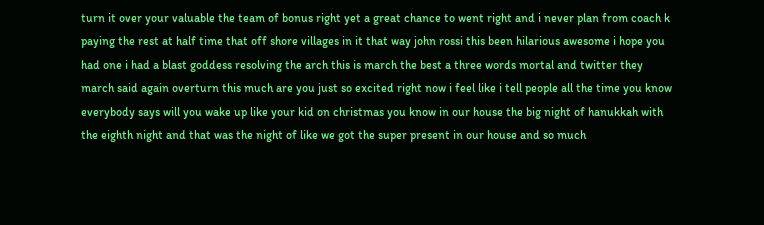turn it over your valuable the team of bonus right yet a great chance to went right and i never plan from coach k paying the rest at half time that off shore villages in it that way john rossi this been hilarious awesome i hope you had one i had a blast goddess resolving the arch this is march the best a three words mortal and twitter they march said again overturn this much are you just so excited right now i feel like i tell people all the time you know everybody says will you wake up like your kid on christmas you know in our house the big night of hanukkah with the eighth night and that was the night of like we got the super present in our house and so much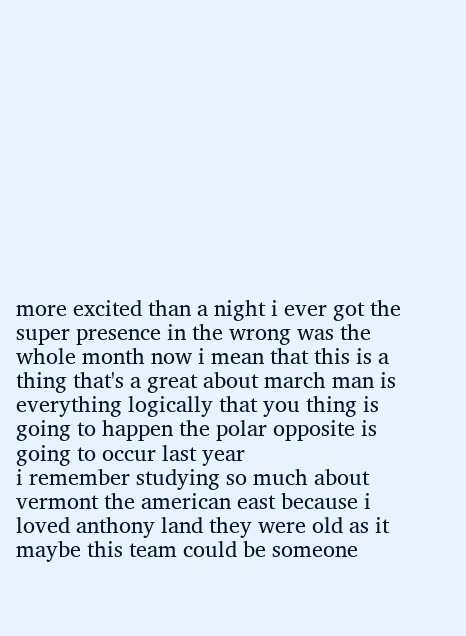more excited than a night i ever got the super presence in the wrong was the whole month now i mean that this is a thing that's a great about march man is everything logically that you thing is going to happen the polar opposite is going to occur last year
i remember studying so much about vermont the american east because i loved anthony land they were old as it maybe this team could be someone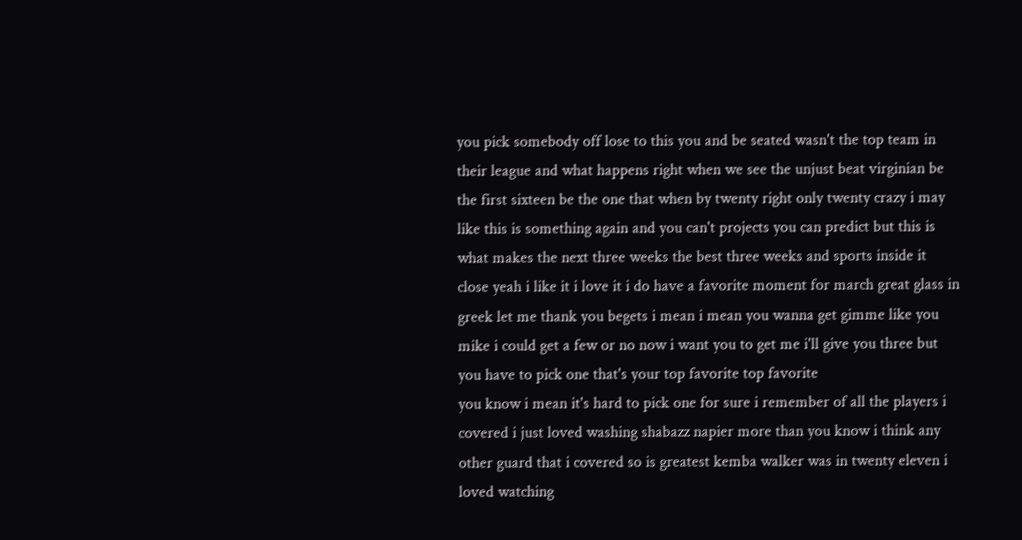you pick somebody off lose to this you and be seated wasn't the top team in their league and what happens right when we see the unjust beat virginian be the first sixteen be the one that when by twenty right only twenty crazy i may like this is something again and you can't projects you can predict but this is what makes the next three weeks the best three weeks and sports inside it close yeah i like it i love it i do have a favorite moment for march great glass in greek let me thank you begets i mean i mean you wanna get gimme like you mike i could get a few or no now i want you to get me i'll give you three but you have to pick one that's your top favorite top favorite
you know i mean it's hard to pick one for sure i remember of all the players i covered i just loved washing shabazz napier more than you know i think any other guard that i covered so is greatest kemba walker was in twenty eleven i loved watching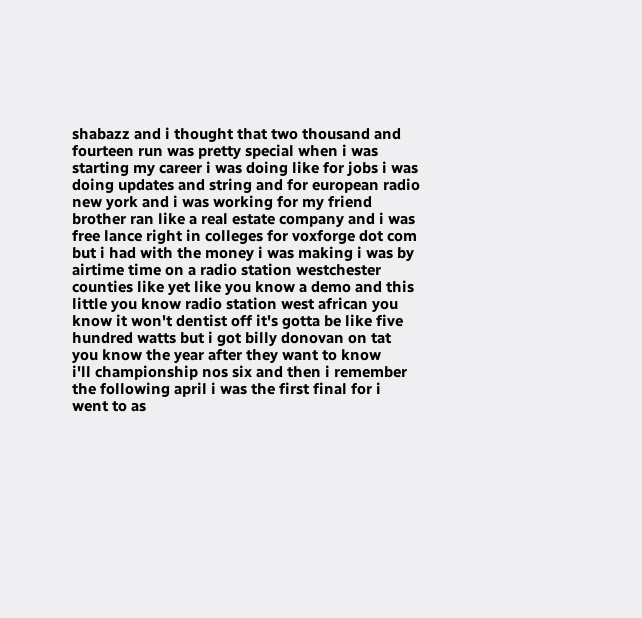shabazz and i thought that two thousand and fourteen run was pretty special when i was starting my career i was doing like for jobs i was doing updates and string and for european radio new york and i was working for my friend brother ran like a real estate company and i was free lance right in colleges for voxforge dot com but i had with the money i was making i was by airtime time on a radio station westchester counties like yet like you know a demo and this little you know radio station west african you know it won't dentist off it's gotta be like five hundred watts but i got billy donovan on tat you know the year after they want to know
i'll championship nos six and then i remember the following april i was the first final for i went to as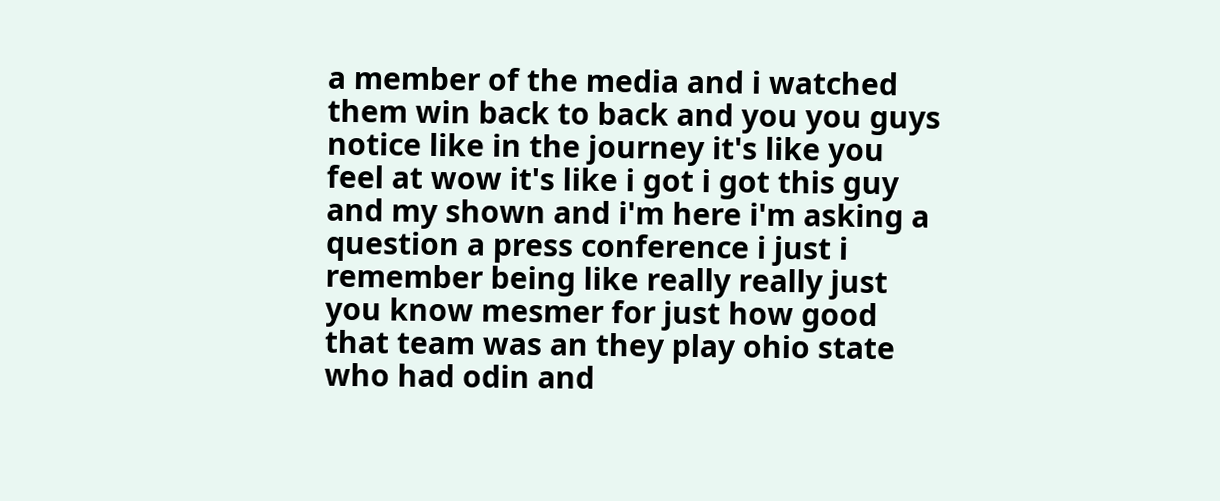a member of the media and i watched them win back to back and you you guys notice like in the journey it's like you feel at wow it's like i got i got this guy and my shown and i'm here i'm asking a question a press conference i just i remember being like really really just you know mesmer for just how good that team was an they play ohio state who had odin and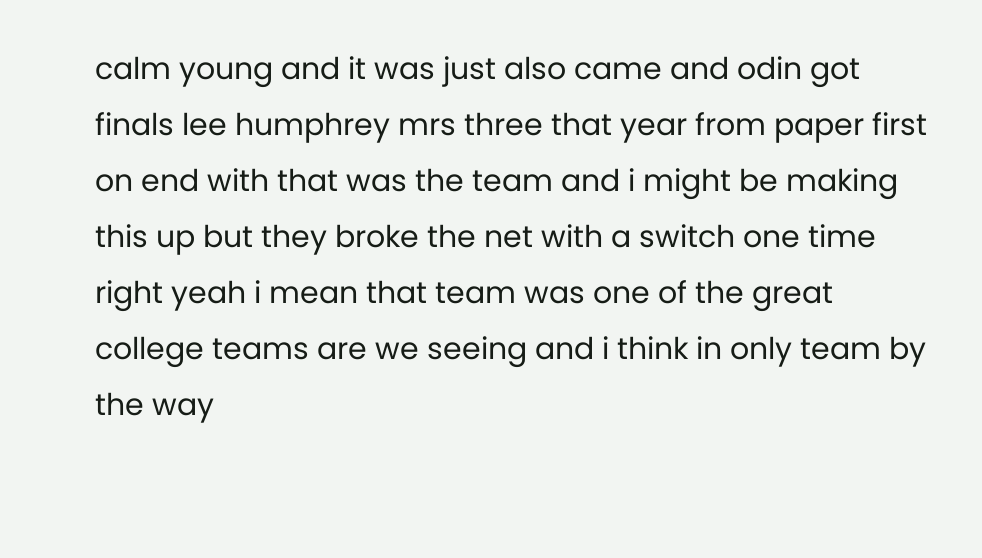calm young and it was just also came and odin got finals lee humphrey mrs three that year from paper first on end with that was the team and i might be making this up but they broke the net with a switch one time right yeah i mean that team was one of the great college teams are we seeing and i think in only team by the way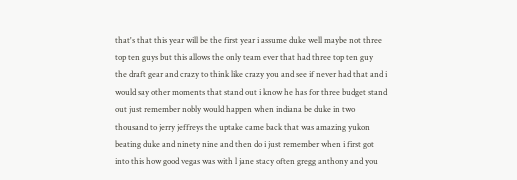that's that this year will be the first year i assume duke well maybe not three top ten guys but this allows the only team ever that had three top ten guy
the draft gear and crazy to think like crazy you and see if never had that and i would say other moments that stand out i know he has for three budget stand out just remember nobly would happen when indiana be duke in two thousand to jerry jeffreys the uptake came back that was amazing yukon beating duke and ninety nine and then do i just remember when i first got into this how good vegas was with l jane stacy often gregg anthony and you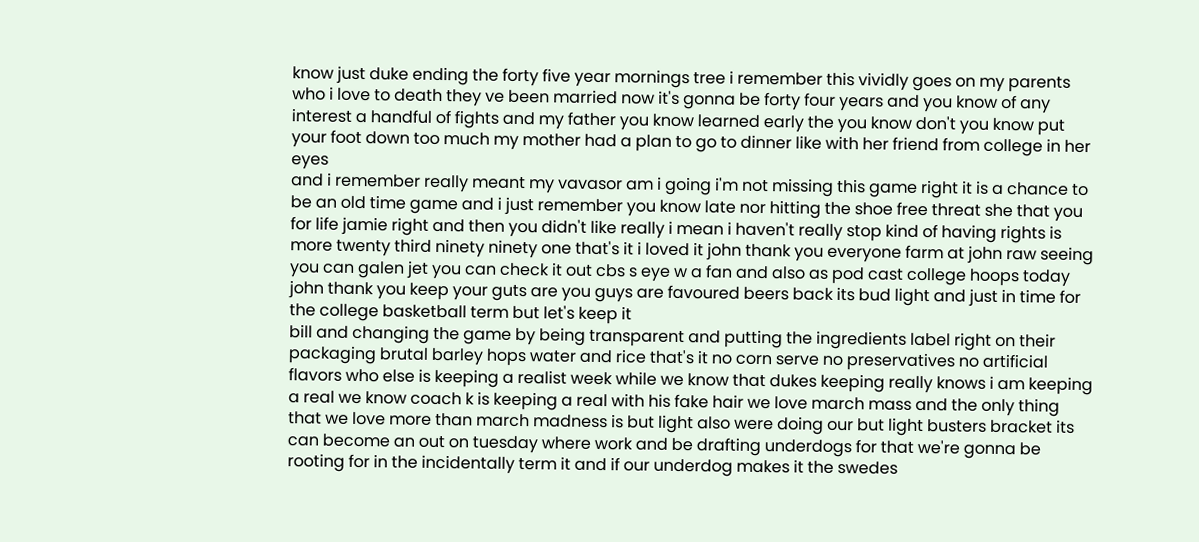know just duke ending the forty five year mornings tree i remember this vividly goes on my parents who i love to death they ve been married now it's gonna be forty four years and you know of any interest a handful of fights and my father you know learned early the you know don't you know put your foot down too much my mother had a plan to go to dinner like with her friend from college in her eyes
and i remember really meant my vavasor am i going i'm not missing this game right it is a chance to be an old time game and i just remember you know late nor hitting the shoe free threat she that you for life jamie right and then you didn't like really i mean i haven't really stop kind of having rights is more twenty third ninety ninety one that's it i loved it john thank you everyone farm at john raw seeing you can galen jet you can check it out cbs s eye w a fan and also as pod cast college hoops today john thank you keep your guts are you guys are favoured beers back its bud light and just in time for the college basketball term but let's keep it
bill and changing the game by being transparent and putting the ingredients label right on their packaging brutal barley hops water and rice that's it no corn serve no preservatives no artificial flavors who else is keeping a realist week while we know that dukes keeping really knows i am keeping a real we know coach k is keeping a real with his fake hair we love march mass and the only thing that we love more than march madness is but light also were doing our but light busters bracket its can become an out on tuesday where work and be drafting underdogs for that we're gonna be rooting for in the incidentally term it and if our underdog makes it the swedes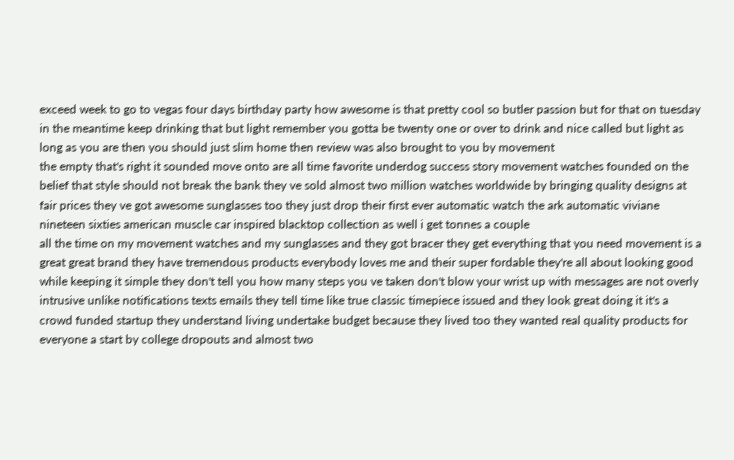exceed week to go to vegas four days birthday party how awesome is that pretty cool so butler passion but for that on tuesday in the meantime keep drinking that but light remember you gotta be twenty one or over to drink and nice called but light as long as you are then you should just slim home then review was also brought to you by movement
the empty that's right it sounded move onto are all time favorite underdog success story movement watches founded on the belief that style should not break the bank they ve sold almost two million watches worldwide by bringing quality designs at fair prices they ve got awesome sunglasses too they just drop their first ever automatic watch the ark automatic viviane nineteen sixties american muscle car inspired blacktop collection as well i get tonnes a couple
all the time on my movement watches and my sunglasses and they got bracer they get everything that you need movement is a great great brand they have tremendous products everybody loves me and their super fordable they're all about looking good while keeping it simple they don't tell you how many steps you ve taken don't blow your wrist up with messages are not overly intrusive unlike notifications texts emails they tell time like true classic timepiece issued and they look great doing it it's a crowd funded startup they understand living undertake budget because they lived too they wanted real quality products for everyone a start by college dropouts and almost two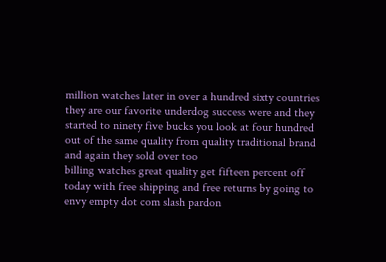million watches later in over a hundred sixty countries they are our favorite underdog success were and they started to ninety five bucks you look at four hundred out of the same quality from quality traditional brand and again they sold over too
billing watches great quality get fifteen percent off today with free shipping and free returns by going to envy empty dot com slash pardon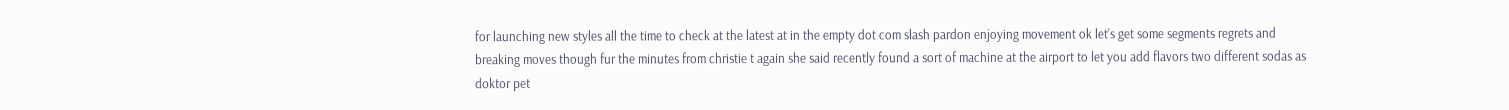for launching new styles all the time to check at the latest at in the empty dot com slash pardon enjoying movement ok let's get some segments regrets and breaking moves though fur the minutes from christie t again she said recently found a sort of machine at the airport to let you add flavors two different sodas as doktor pet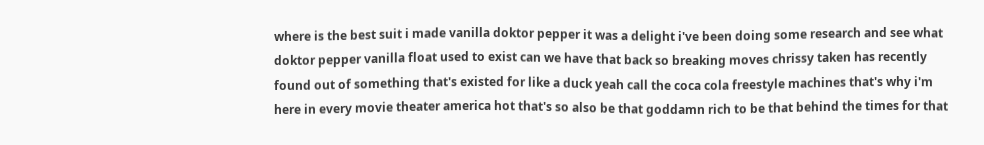where is the best suit i made vanilla doktor pepper it was a delight i've been doing some research and see what doktor pepper vanilla float used to exist can we have that back so breaking moves chrissy taken has recently found out of something that's existed for like a duck yeah call the coca cola freestyle machines that's why i'm here in every movie theater america hot that's so also be that goddamn rich to be that behind the times for that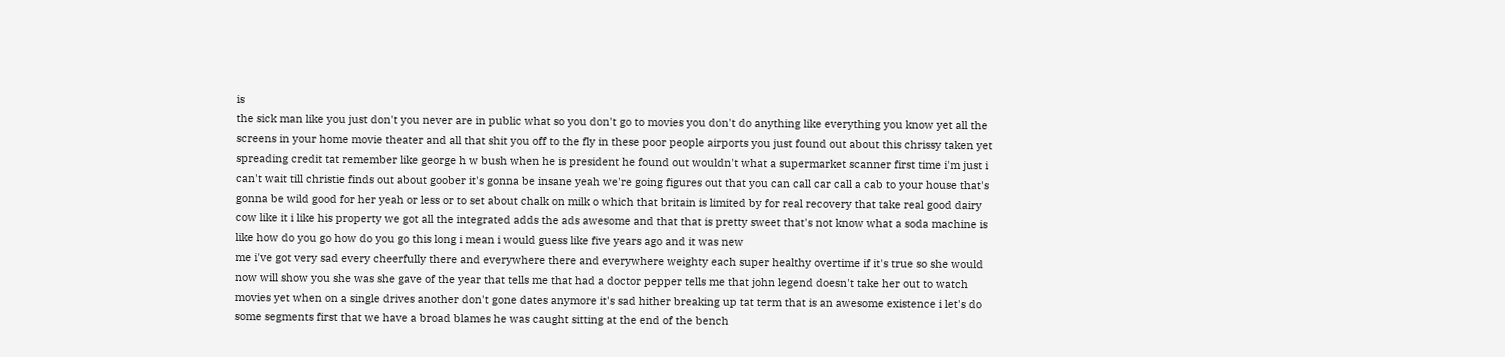is
the sick man like you just don't you never are in public what so you don't go to movies you don't do anything like everything you know yet all the screens in your home movie theater and all that shit you off to the fly in these poor people airports you just found out about this chrissy taken yet spreading credit tat remember like george h w bush when he is president he found out wouldn't what a supermarket scanner first time i'm just i can't wait till christie finds out about goober it's gonna be insane yeah we're going figures out that you can call car call a cab to your house that's gonna be wild good for her yeah or less or to set about chalk on milk o which that britain is limited by for real recovery that take real good dairy cow like it i like his property we got all the integrated adds the ads awesome and that that is pretty sweet that's not know what a soda machine is like how do you go how do you go this long i mean i would guess like five years ago and it was new
me i've got very sad every cheerfully there and everywhere there and everywhere weighty each super healthy overtime if it's true so she would now will show you she was she gave of the year that tells me that had a doctor pepper tells me that john legend doesn't take her out to watch movies yet when on a single drives another don't gone dates anymore it's sad hither breaking up tat term that is an awesome existence i let's do some segments first that we have a broad blames he was caught sitting at the end of the bench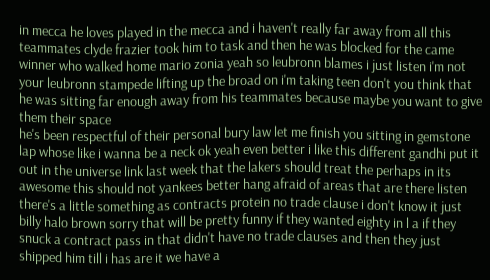in mecca he loves played in the mecca and i haven't really far away from all this teammates clyde frazier took him to task and then he was blocked for the came winner who walked home mario zonia yeah so leubronn blames i just listen i'm not your leubronn stampede lifting up the broad on i'm taking teen don't you think that he was sitting far enough away from his teammates because maybe you want to give them their space
he's been respectful of their personal bury law let me finish you sitting in gemstone lap whose like i wanna be a neck ok yeah even better i like this different gandhi put it out in the universe link last week that the lakers should treat the perhaps in its awesome this should not yankees better hang afraid of areas that are there listen there's a little something as contracts protein no trade clause i don't know it just billy halo brown sorry that will be pretty funny if they wanted eighty in l a if they snuck a contract pass in that didn't have no trade clauses and then they just shipped him till i has are it we have a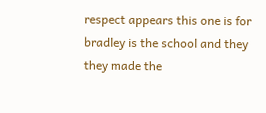respect appears this one is for bradley is the school and they they made the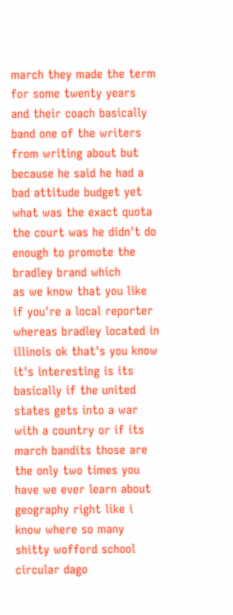march they made the term for some twenty years and their coach basically band one of the writers from writing about but because he said he had a bad attitude budget yet what was the exact quota the court was he didn't do enough to promote the bradley brand which
as we know that you like if you're a local reporter whereas bradley located in illinois ok that's you know it's interesting is its basically if the united states gets into a war with a country or if its march bandits those are the only two times you have we ever learn about geography right like i know where so many shitty wofford school circular dago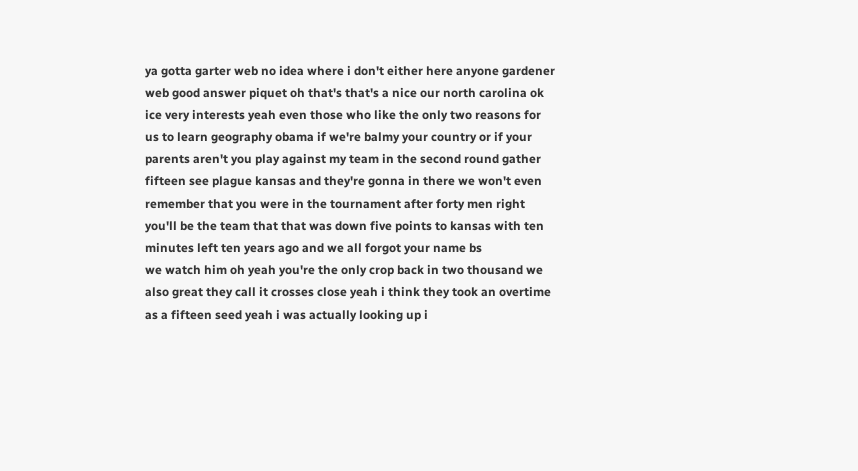ya gotta garter web no idea where i don't either here anyone gardener web good answer piquet oh that's that's a nice our north carolina ok ice very interests yeah even those who like the only two reasons for us to learn geography obama if we're balmy your country or if your parents aren't you play against my team in the second round gather fifteen see plague kansas and they're gonna in there we won't even remember that you were in the tournament after forty men right you'll be the team that that was down five points to kansas with ten minutes left ten years ago and we all forgot your name bs
we watch him oh yeah you're the only crop back in two thousand we also great they call it crosses close yeah i think they took an overtime as a fifteen seed yeah i was actually looking up i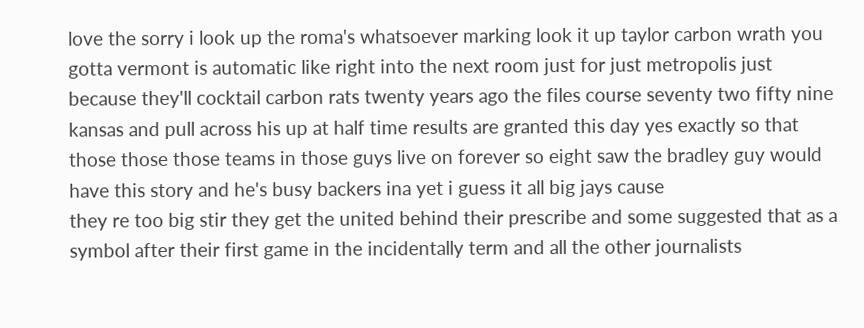love the sorry i look up the roma's whatsoever marking look it up taylor carbon wrath you gotta vermont is automatic like right into the next room just for just metropolis just because they'll cocktail carbon rats twenty years ago the files course seventy two fifty nine kansas and pull across his up at half time results are granted this day yes exactly so that those those those teams in those guys live on forever so eight saw the bradley guy would have this story and he's busy backers ina yet i guess it all big jays cause
they re too big stir they get the united behind their prescribe and some suggested that as a symbol after their first game in the incidentally term and all the other journalists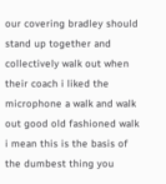our covering bradley should stand up together and collectively walk out when their coach i liked the microphone a walk and walk out good old fashioned walk i mean this is the basis of the dumbest thing you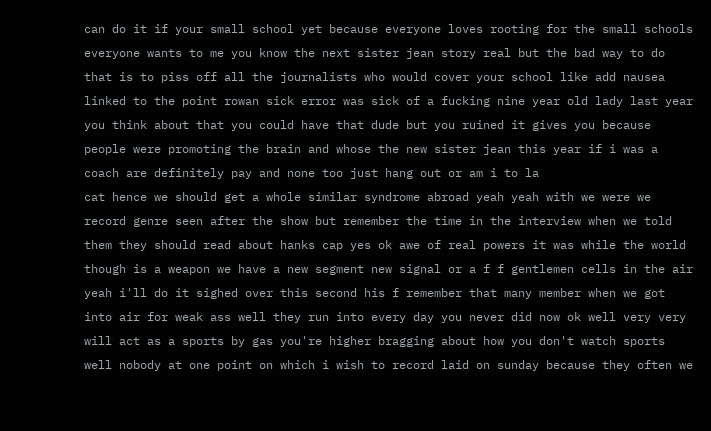can do it if your small school yet because everyone loves rooting for the small schools everyone wants to me you know the next sister jean story real but the bad way to do that is to piss off all the journalists who would cover your school like add nausea linked to the point rowan sick error was sick of a fucking nine year old lady last year you think about that you could have that dude but you ruined it gives you because people were promoting the brain and whose the new sister jean this year if i was a coach are definitely pay and none too just hang out or am i to la
cat hence we should get a whole similar syndrome abroad yeah yeah with we were we record genre seen after the show but remember the time in the interview when we told them they should read about hanks cap yes ok awe of real powers it was while the world though is a weapon we have a new segment new signal or a f f gentlemen cells in the air yeah i'll do it sighed over this second his f remember that many member when we got into air for weak ass well they run into every day you never did now ok well very very will act as a sports by gas you're higher bragging about how you don't watch sports well nobody at one point on which i wish to record laid on sunday because they often we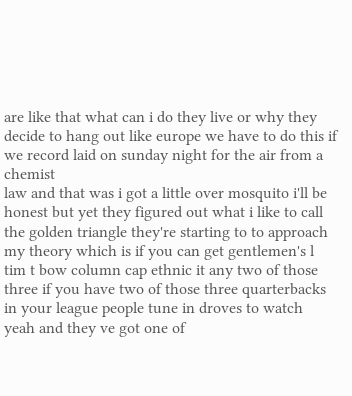are like that what can i do they live or why they decide to hang out like europe we have to do this if we record laid on sunday night for the air from a chemist
law and that was i got a little over mosquito i'll be honest but yet they figured out what i like to call the golden triangle they're starting to to approach my theory which is if you can get gentlemen's l tim t bow column cap ethnic it any two of those three if you have two of those three quarterbacks in your league people tune in droves to watch yeah and they ve got one of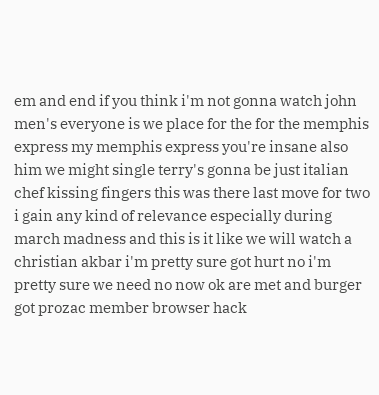em and end if you think i'm not gonna watch john men's everyone is we place for the for the memphis express my memphis express you're insane also him we might single terry's gonna be just italian chef kissing fingers this was there last move for two i gain any kind of relevance especially during march madness and this is it like we will watch a christian akbar i'm pretty sure got hurt no i'm pretty sure we need no now ok are met and burger got prozac member browser hack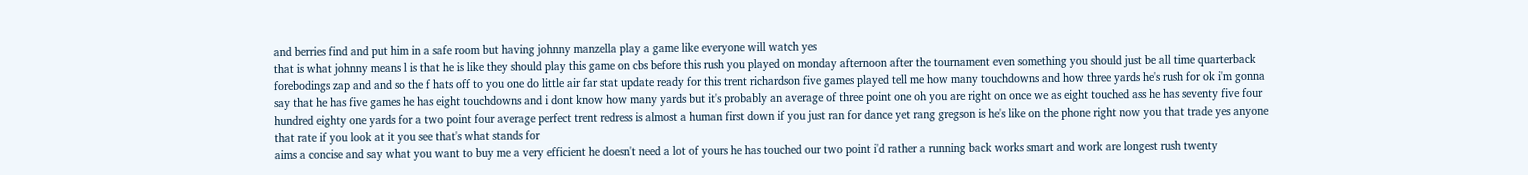and berries find and put him in a safe room but having johnny manzella play a game like everyone will watch yes
that is what johnny means l is that he is like they should play this game on cbs before this rush you played on monday afternoon after the tournament even something you should just be all time quarterback forebodings zap and and so the f hats off to you one do little air far stat update ready for this trent richardson five games played tell me how many touchdowns and how three yards he's rush for ok i'm gonna say that he has five games he has eight touchdowns and i dont know how many yards but it's probably an average of three point one oh you are right on once we as eight touched ass he has seventy five four hundred eighty one yards for a two point four average perfect trent redress is almost a human first down if you just ran for dance yet rang gregson is he's like on the phone right now you that trade yes anyone that rate if you look at it you see that's what stands for
aims a concise and say what you want to buy me a very efficient he doesn't need a lot of yours he has touched our two point i'd rather a running back works smart and work are longest rush twenty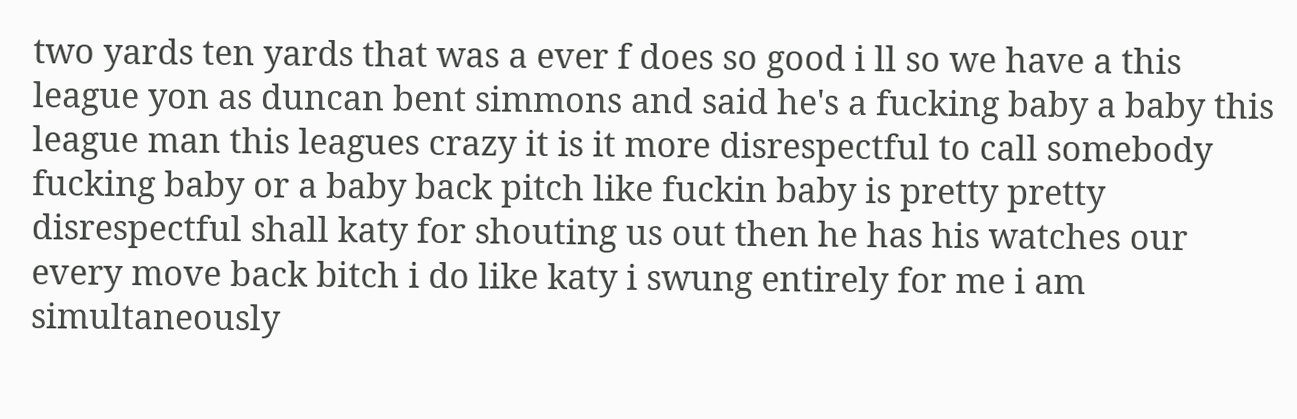two yards ten yards that was a ever f does so good i ll so we have a this league yon as duncan bent simmons and said he's a fucking baby a baby this league man this leagues crazy it is it more disrespectful to call somebody fucking baby or a baby back pitch like fuckin baby is pretty pretty disrespectful shall katy for shouting us out then he has his watches our every move back bitch i do like katy i swung entirely for me i am simultaneously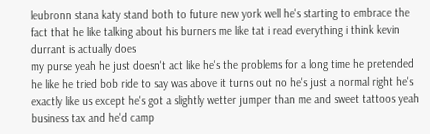leubronn stana katy stand both to future new york well he's starting to embrace the fact that he like talking about his burners me like tat i read everything i think kevin durrant is actually does
my purse yeah he just doesn't act like he's the problems for a long time he pretended he like he tried bob ride to say was above it turns out no he's just a normal right he's exactly like us except he's got a slightly wetter jumper than me and sweet tattoos yeah business tax and he'd camp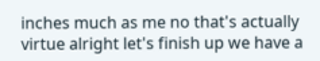inches much as me no that's actually virtue alright let's finish up we have a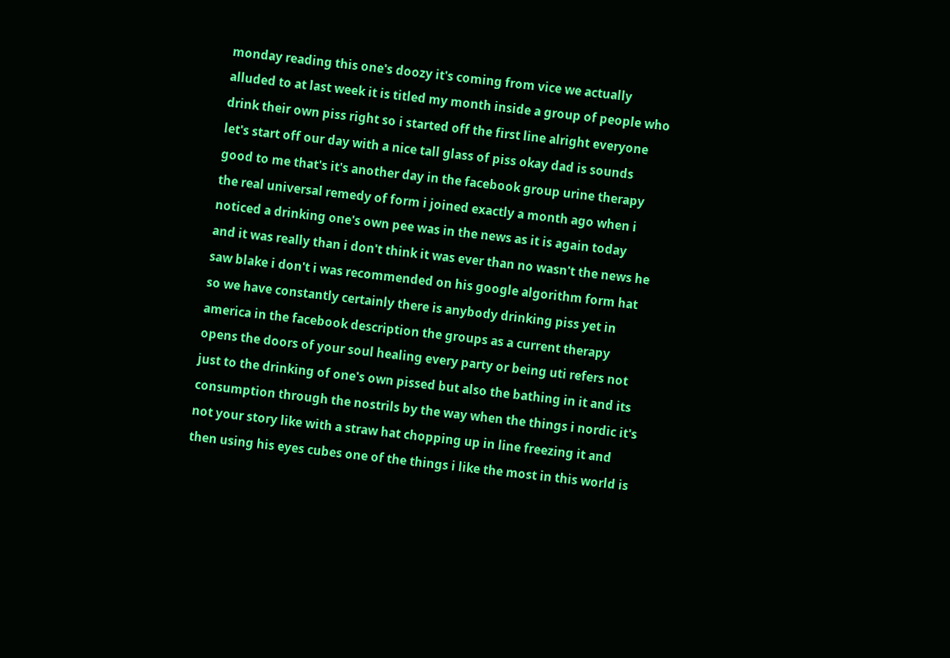monday reading this one's doozy it's coming from vice we actually alluded to at last week it is titled my month inside a group of people who drink their own piss right so i started off the first line alright everyone let's start off our day with a nice tall glass of piss okay dad is sounds good to me that's it's another day in the facebook group urine therapy the real universal remedy of form i joined exactly a month ago when i noticed a drinking one's own pee was in the news as it is again today
and it was really than i don't think it was ever than no wasn't the news he saw blake i don't i was recommended on his google algorithm form hat so we have constantly certainly there is anybody drinking piss yet in america in the facebook description the groups as a current therapy opens the doors of your soul healing every party or being uti refers not just to the drinking of one's own pissed but also the bathing in it and its consumption through the nostrils by the way when the things i nordic it's not your story like with a straw hat chopping up in line freezing it and then using his eyes cubes one of the things i like the most in this world is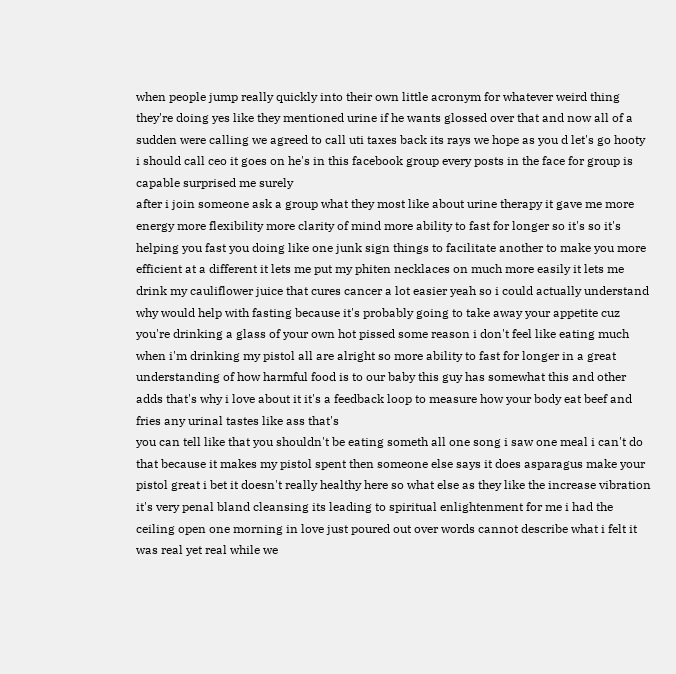when people jump really quickly into their own little acronym for whatever weird thing they're doing yes like they mentioned urine if he wants glossed over that and now all of a sudden were calling we agreed to call uti taxes back its rays we hope as you d let's go hooty i should call ceo it goes on he's in this facebook group every posts in the face for group is capable surprised me surely
after i join someone ask a group what they most like about urine therapy it gave me more energy more flexibility more clarity of mind more ability to fast for longer so it's so it's helping you fast you doing like one junk sign things to facilitate another to make you more efficient at a different it lets me put my phiten necklaces on much more easily it lets me drink my cauliflower juice that cures cancer a lot easier yeah so i could actually understand why would help with fasting because it's probably going to take away your appetite cuz you're drinking a glass of your own hot pissed some reason i don't feel like eating much when i'm drinking my pistol all are alright so more ability to fast for longer in a great understanding of how harmful food is to our baby this guy has somewhat this and other adds that's why i love about it it's a feedback loop to measure how your body eat beef and fries any urinal tastes like ass that's
you can tell like that you shouldn't be eating someth all one song i saw one meal i can't do that because it makes my pistol spent then someone else says it does asparagus make your pistol great i bet it doesn't really healthy here so what else as they like the increase vibration it's very penal bland cleansing its leading to spiritual enlightenment for me i had the ceiling open one morning in love just poured out over words cannot describe what i felt it was real yet real while we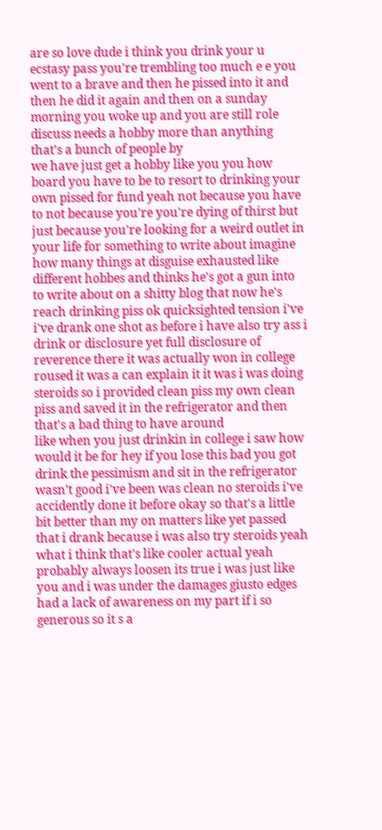are so love dude i think you drink your u ecstasy pass you're trembling too much e e you went to a brave and then he pissed into it and then he did it again and then on a sunday morning you woke up and you are still role discuss needs a hobby more than anything that's a bunch of people by
we have just get a hobby like you you how board you have to be to resort to drinking your own pissed for fund yeah not because you have to not because you're you're dying of thirst but just because you're looking for a weird outlet in your life for something to write about imagine how many things at disguise exhausted like different hobbes and thinks he's got a gun into to write about on a shitty blog that now he's reach drinking piss ok quicksighted tension i've i've drank one shot as before i have also try ass i drink or disclosure yet full disclosure of reverence there it was actually won in college roused it was a can explain it it was i was doing steroids so i provided clean piss my own clean piss and saved it in the refrigerator and then that's a bad thing to have around
like when you just drinkin in college i saw how would it be for hey if you lose this bad you got drink the pessimism and sit in the refrigerator wasn't good i've been was clean no steroids i've accidently done it before okay so that's a little bit better than my on matters like yet passed that i drank because i was also try steroids yeah what i think that's like cooler actual yeah probably always loosen its true i was just like you and i was under the damages giusto edges had a lack of awareness on my part if i so generous so it s a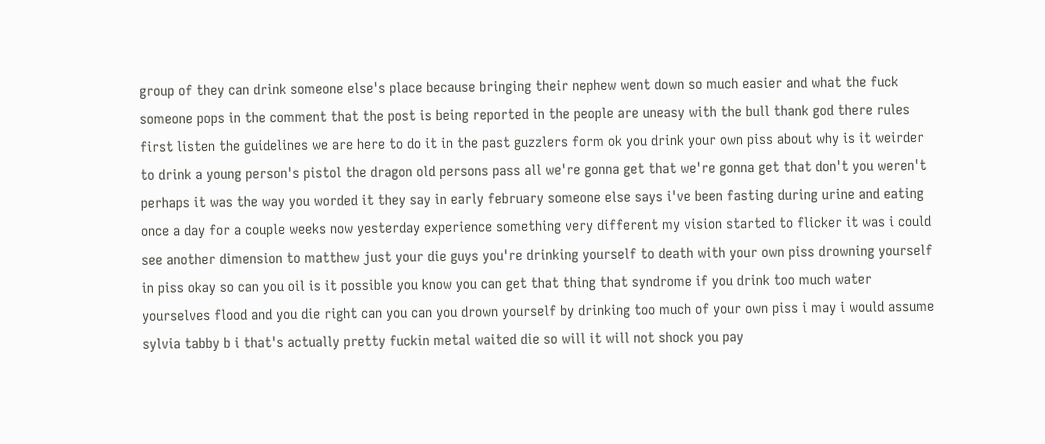group of they can drink someone else's place because bringing their nephew went down so much easier and what the fuck someone pops in the comment that the post is being reported in the people are uneasy with the bull thank god there rules first listen the guidelines we are here to do it in the past guzzlers form ok you drink your own piss about why is it weirder to drink a young person's pistol the dragon old persons pass all we're gonna get that we're gonna get that don't you weren't
perhaps it was the way you worded it they say in early february someone else says i've been fasting during urine and eating once a day for a couple weeks now yesterday experience something very different my vision started to flicker it was i could see another dimension to matthew just your die guys you're drinking yourself to death with your own piss drowning yourself in piss okay so can you oil is it possible you know you can get that thing that syndrome if you drink too much water yourselves flood and you die right can you can you drown yourself by drinking too much of your own piss i may i would assume sylvia tabby b i that's actually pretty fuckin metal waited die so will it will not shock you pay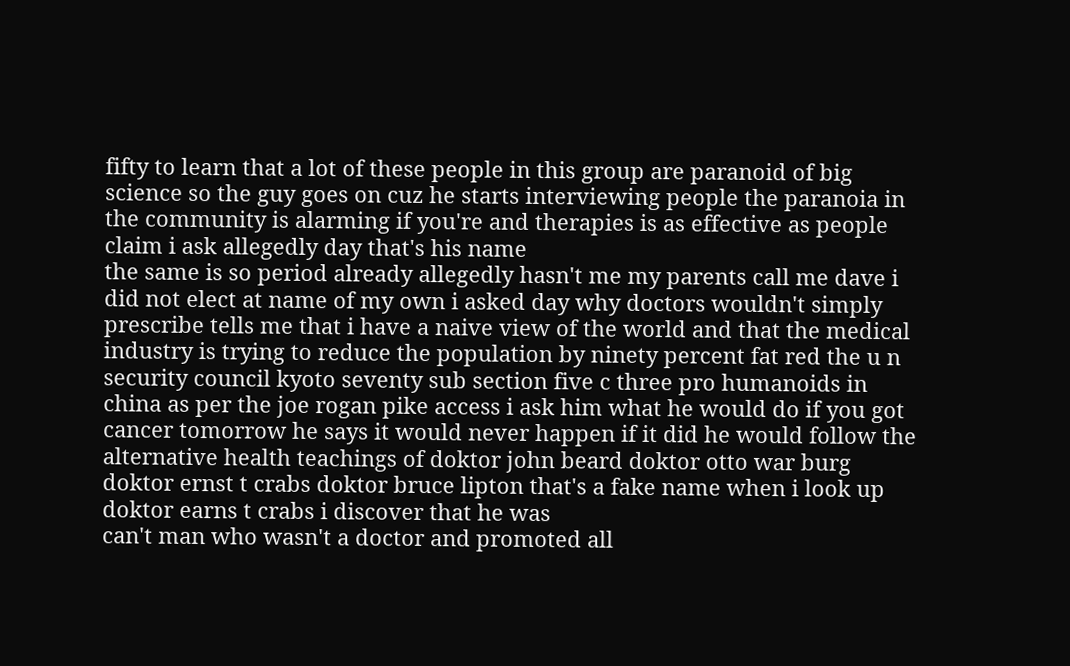fifty to learn that a lot of these people in this group are paranoid of big science so the guy goes on cuz he starts interviewing people the paranoia in the community is alarming if you're and therapies is as effective as people claim i ask allegedly day that's his name
the same is so period already allegedly hasn't me my parents call me dave i did not elect at name of my own i asked day why doctors wouldn't simply prescribe tells me that i have a naive view of the world and that the medical industry is trying to reduce the population by ninety percent fat red the u n security council kyoto seventy sub section five c three pro humanoids in china as per the joe rogan pike access i ask him what he would do if you got cancer tomorrow he says it would never happen if it did he would follow the alternative health teachings of doktor john beard doktor otto war burg doktor ernst t crabs doktor bruce lipton that's a fake name when i look up doktor earns t crabs i discover that he was
can't man who wasn't a doctor and promoted all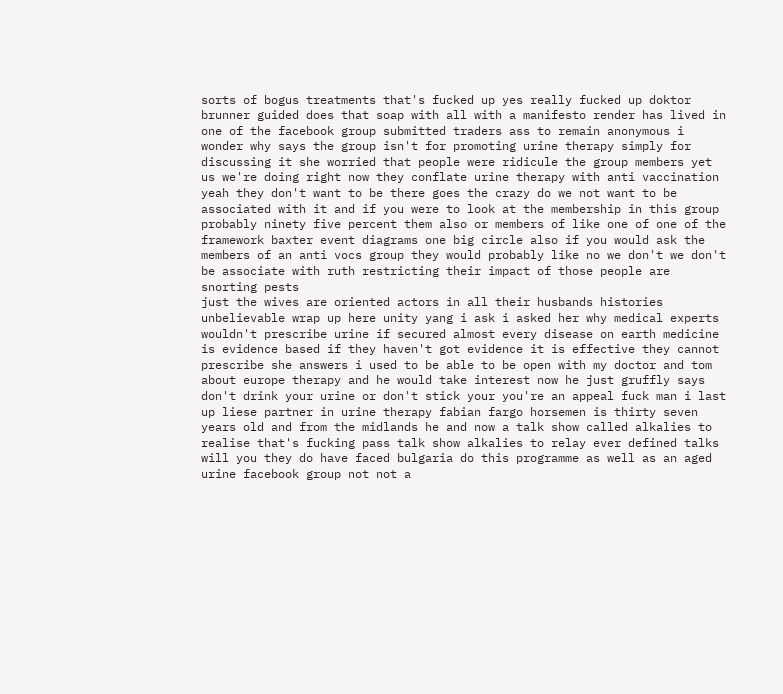sorts of bogus treatments that's fucked up yes really fucked up doktor brunner guided does that soap with all with a manifesto render has lived in one of the facebook group submitted traders ass to remain anonymous i wonder why says the group isn't for promoting urine therapy simply for discussing it she worried that people were ridicule the group members yet us we're doing right now they conflate urine therapy with anti vaccination yeah they don't want to be there goes the crazy do we not want to be associated with it and if you were to look at the membership in this group probably ninety five percent them also or members of like one of one of the framework baxter event diagrams one big circle also if you would ask the members of an anti vocs group they would probably like no we don't we don't be associate with ruth restricting their impact of those people are snorting pests
just the wives are oriented actors in all their husbands histories unbelievable wrap up here unity yang i ask i asked her why medical experts wouldn't prescribe urine if secured almost every disease on earth medicine is evidence based if they haven't got evidence it is effective they cannot prescribe she answers i used to be able to be open with my doctor and tom about europe therapy and he would take interest now he just gruffly says don't drink your urine or don't stick your you're an appeal fuck man i last up liese partner in urine therapy fabian fargo horsemen is thirty seven years old and from the midlands he and now a talk show called alkalies to realise that's fucking pass talk show alkalies to relay ever defined talks will you they do have faced bulgaria do this programme as well as an aged urine facebook group not not a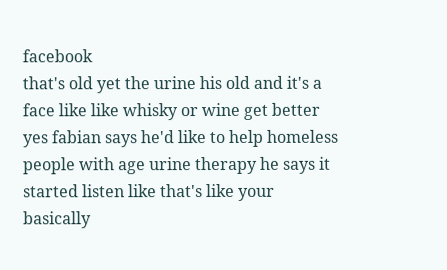facebook
that's old yet the urine his old and it's a face like like whisky or wine get better yes fabian says he'd like to help homeless people with age urine therapy he says it started listen like that's like your basically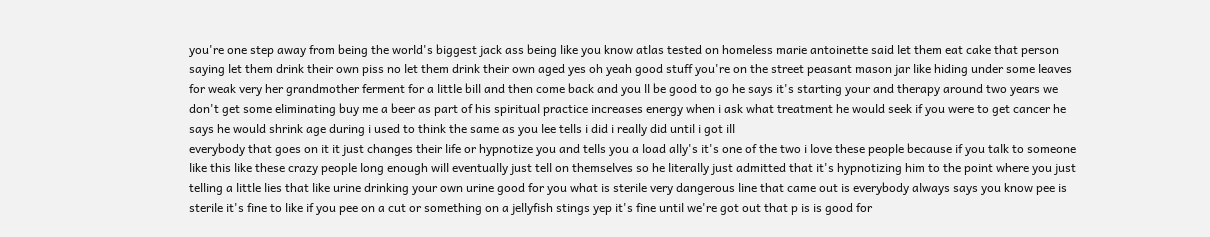you're one step away from being the world's biggest jack ass being like you know atlas tested on homeless marie antoinette said let them eat cake that person saying let them drink their own piss no let them drink their own aged yes oh yeah good stuff you're on the street peasant mason jar like hiding under some leaves for weak very her grandmother ferment for a little bill and then come back and you ll be good to go he says it's starting your and therapy around two years we don't get some eliminating buy me a beer as part of his spiritual practice increases energy when i ask what treatment he would seek if you were to get cancer he says he would shrink age during i used to think the same as you lee tells i did i really did until i got ill
everybody that goes on it it just changes their life or hypnotize you and tells you a load ally's it's one of the two i love these people because if you talk to someone like this like these crazy people long enough will eventually just tell on themselves so he literally just admitted that it's hypnotizing him to the point where you just telling a little lies that like urine drinking your own urine good for you what is sterile very dangerous line that came out is everybody always says you know pee is sterile it's fine to like if you pee on a cut or something on a jellyfish stings yep it's fine until we're got out that p is is good for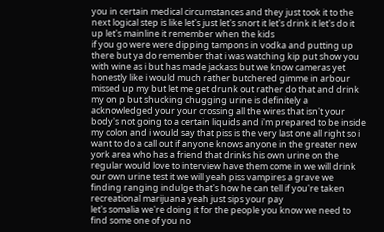you in certain medical circumstances and they just took it to the next logical step is like let's just let's snort it let's drink it let's do it up let's mainline it remember when the kids
if you go were were dipping tampons in vodka and putting up there but ya do remember that i was watching kip put show you with wine as i but has made jackass but we know cameras yet honestly like i would much rather butchered gimme in arbour missed up my but let me get drunk out rather do that and drink my on p but shucking chugging urine is definitely a acknowledged your your crossing all the wires that isn't your body's not going to a certain liquids and i'm prepared to be inside my colon and i would say that piss is the very last one all right so i want to do a call out if anyone knows anyone in the greater new york area who has a friend that drinks his own urine on the regular would love to interview have them come in we will drink our own urine test it we will yeah piss vampires a grave we finding ranging indulge that's how he can tell if you're taken recreational marijuana yeah just sips your pay
let's somalia we're doing it for the people you know we need to find some one of you no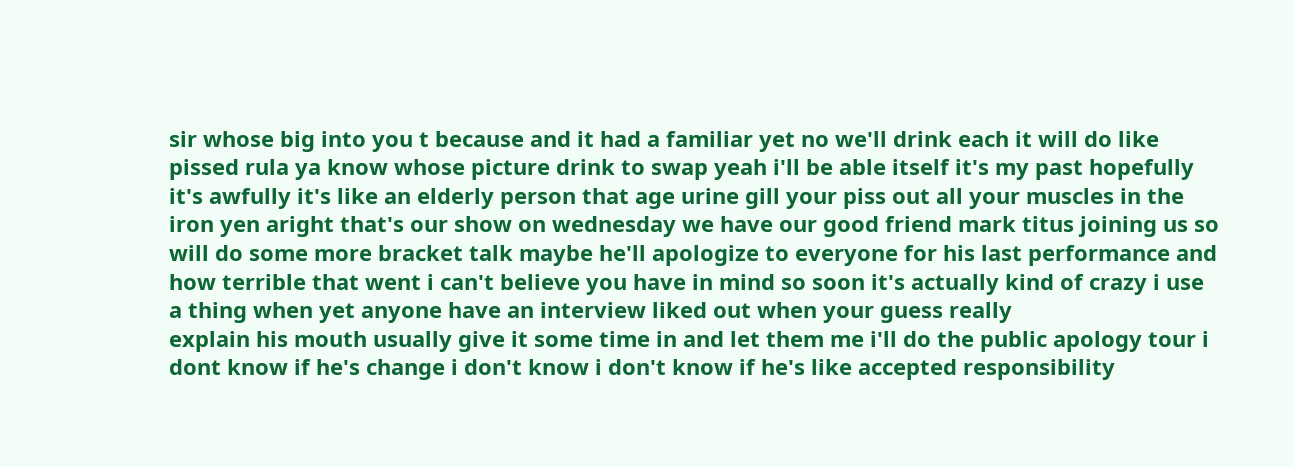sir whose big into you t because and it had a familiar yet no we'll drink each it will do like pissed rula ya know whose picture drink to swap yeah i'll be able itself it's my past hopefully it's awfully it's like an elderly person that age urine gill your piss out all your muscles in the iron yen aright that's our show on wednesday we have our good friend mark titus joining us so will do some more bracket talk maybe he'll apologize to everyone for his last performance and how terrible that went i can't believe you have in mind so soon it's actually kind of crazy i use a thing when yet anyone have an interview liked out when your guess really
explain his mouth usually give it some time in and let them me i'll do the public apology tour i dont know if he's change i don't know i don't know if he's like accepted responsibility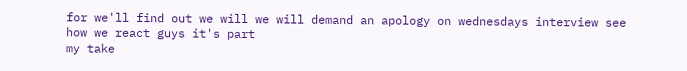for we'll find out we will we will demand an apology on wednesdays interview see how we react guys it's part
my take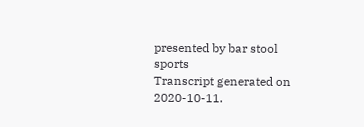presented by bar stool sports
Transcript generated on 2020-10-11.